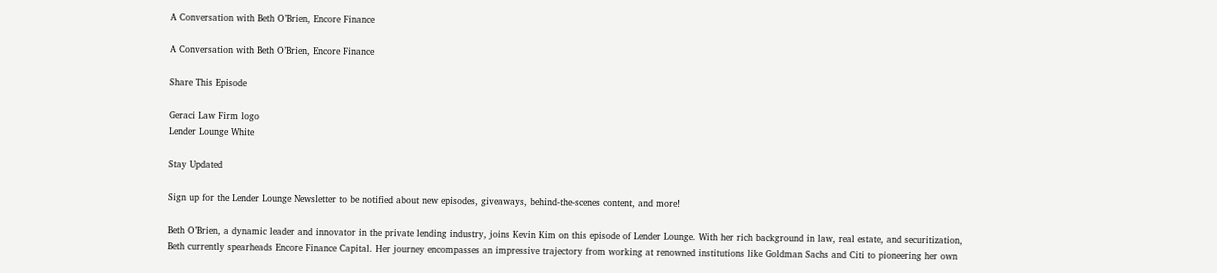A Conversation with Beth O’Brien, Encore Finance

A Conversation with Beth O’Brien, Encore Finance

Share This Episode

Geraci Law Firm logo
Lender Lounge White

Stay Updated

Sign up for the Lender Lounge Newsletter to be notified about new episodes, giveaways, behind-the-scenes content, and more!

Beth O’Brien, a dynamic leader and innovator in the private lending industry, joins Kevin Kim on this episode of Lender Lounge. With her rich background in law, real estate, and securitization, Beth currently spearheads Encore Finance Capital. Her journey encompasses an impressive trajectory from working at renowned institutions like Goldman Sachs and Citi to pioneering her own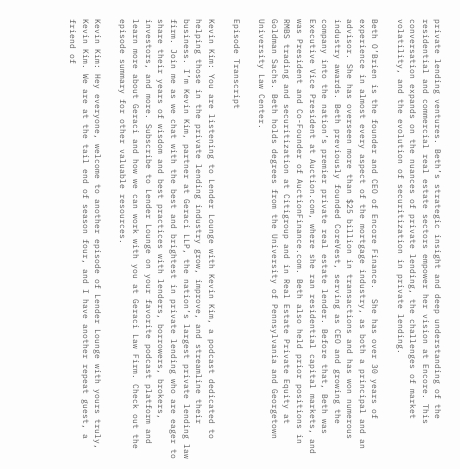private lending ventures. Beth’s strategic insight and deep understanding of the residential and commercial real estate sectors empower her vision at Encore. This conversation expands on the nuances of private lending, the challenges of market volatility, and the evolution of securitization in private lending.

Beth O’Brien is the founder and CEO of Encore Finance.  She has over 30 years of experience in almost every aspect of the mortgage industry, as both a principal and an advisor. She has overseen more than $25 billion in transactions and has won numerous industry awards. Beth previously founded CoreVest, serving as CEO and growing the company into the nation’s premier private real estate lender. Before that, Beth was Executive Vice President at Auction.com, where she ran residential capital markets, and was President and Co-Founder of AuctionFinance.com. Beth also held prior positions in RMBS trading and securitization at Citigroup and in Real Estate Private Equity at Goldman Sachs. Beth holds degrees from the University of Pennsylvania and Georgetown University Law Center.

Episode Transcript

Kevin Kim: You are listening to Lender Lounge with Kevin Kim, a podcast dedicated to helping those in the private lending industry grow, improve, and streamline their business. I’m Kevin Kim, partner at Geraci LLP, the nation’s largest private lending law firm. Join me as we chat with the best and brightest in private lending who are eager to share their years of wisdom and best practices with lenders, borrowers, brokers, investors, and more. Subscribe to Lender Lounge on your favorite podcast platform and learn more about Geraci and how we can work with you at Geraci Law Firm. Check out the episode summary for other valuable resources.

Kevin Kim: Hey everyone, welcome to another episode of Lender Lounge with yours truly, Kevin Kim. We are at the tail end of season four, and I have another repeat guest, a friend of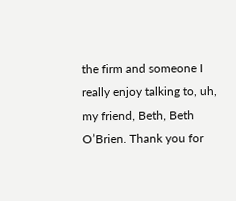the firm and someone I really enjoy talking to, uh, my friend, Beth, Beth O’Brien. Thank you for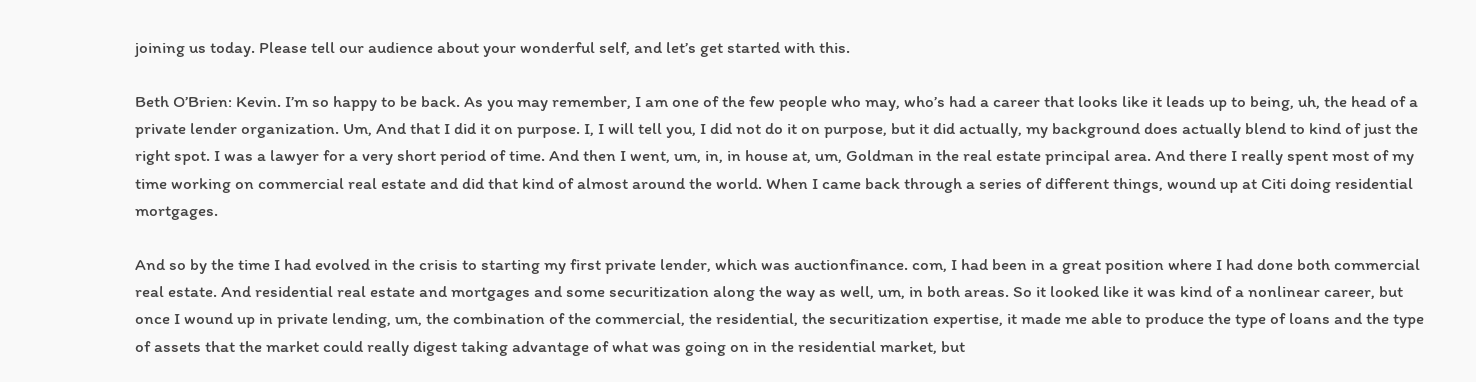joining us today. Please tell our audience about your wonderful self, and let’s get started with this.

Beth O’Brien: Kevin. I’m so happy to be back. As you may remember, I am one of the few people who may, who’s had a career that looks like it leads up to being, uh, the head of a private lender organization. Um, And that I did it on purpose. I, I will tell you, I did not do it on purpose, but it did actually, my background does actually blend to kind of just the right spot. I was a lawyer for a very short period of time. And then I went, um, in, in house at, um, Goldman in the real estate principal area. And there I really spent most of my time working on commercial real estate and did that kind of almost around the world. When I came back through a series of different things, wound up at Citi doing residential mortgages.

And so by the time I had evolved in the crisis to starting my first private lender, which was auctionfinance. com, I had been in a great position where I had done both commercial real estate. And residential real estate and mortgages and some securitization along the way as well, um, in both areas. So it looked like it was kind of a nonlinear career, but once I wound up in private lending, um, the combination of the commercial, the residential, the securitization expertise, it made me able to produce the type of loans and the type of assets that the market could really digest taking advantage of what was going on in the residential market, but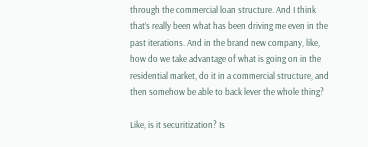through the commercial loan structure. And I think that’s really been what has been driving me even in the past iterations. And in the brand new company, like, how do we take advantage of what is going on in the residential market, do it in a commercial structure, and then somehow be able to back lever the whole thing?

Like, is it securitization? Is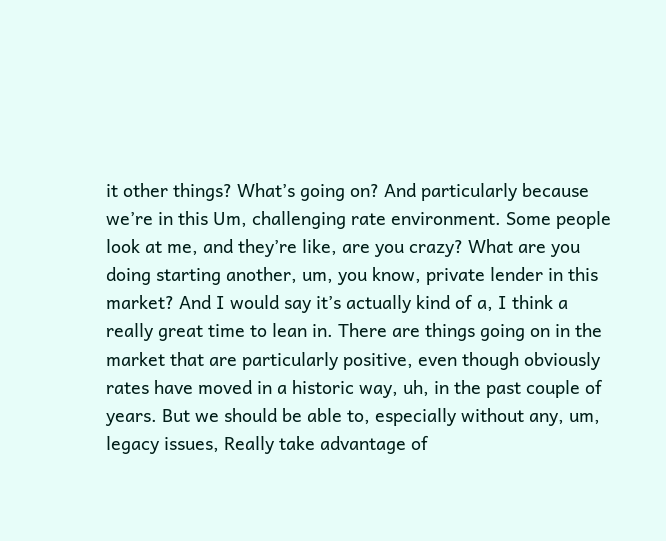it other things? What’s going on? And particularly because we’re in this Um, challenging rate environment. Some people look at me, and they’re like, are you crazy? What are you doing starting another, um, you know, private lender in this market? And I would say it’s actually kind of a, I think a really great time to lean in. There are things going on in the market that are particularly positive, even though obviously rates have moved in a historic way, uh, in the past couple of years. But we should be able to, especially without any, um, legacy issues, Really take advantage of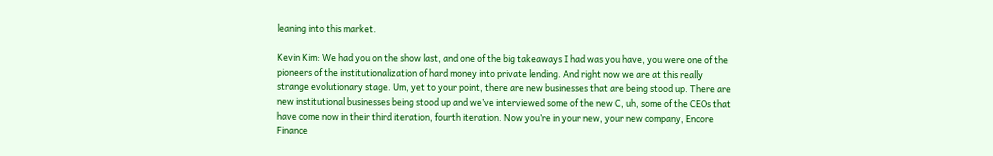leaning into this market.

Kevin Kim: We had you on the show last, and one of the big takeaways I had was you have, you were one of the pioneers of the institutionalization of hard money into private lending. And right now we are at this really strange evolutionary stage. Um, yet to your point, there are new businesses that are being stood up. There are new institutional businesses being stood up and we’ve interviewed some of the new C, uh, some of the CEOs that have come now in their third iteration, fourth iteration. Now you’re in your new, your new company, Encore Finance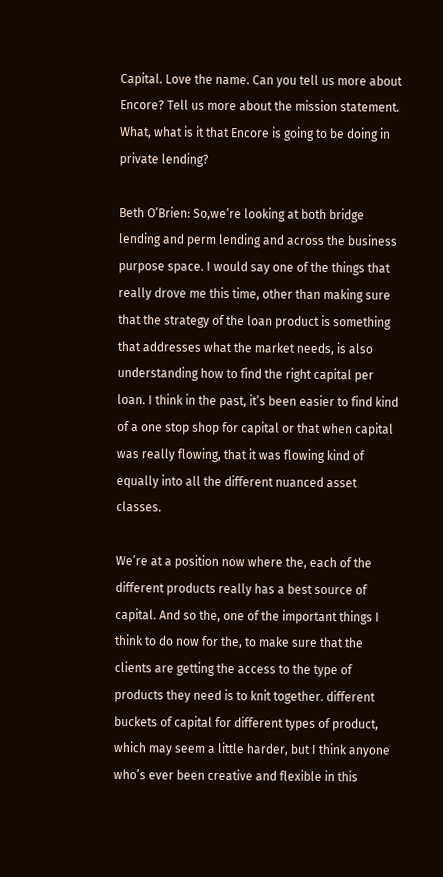Capital. Love the name. Can you tell us more about Encore? Tell us more about the mission statement. What, what is it that Encore is going to be doing in private lending?

Beth O’Brien: So,we’re looking at both bridge lending and perm lending and across the business purpose space. I would say one of the things that really drove me this time, other than making sure that the strategy of the loan product is something that addresses what the market needs, is also understanding how to find the right capital per loan. I think in the past, it’s been easier to find kind of a one stop shop for capital or that when capital was really flowing, that it was flowing kind of equally into all the different nuanced asset classes.

We’re at a position now where the, each of the different products really has a best source of capital. And so the, one of the important things I think to do now for the, to make sure that the clients are getting the access to the type of products they need is to knit together. different buckets of capital for different types of product, which may seem a little harder, but I think anyone who’s ever been creative and flexible in this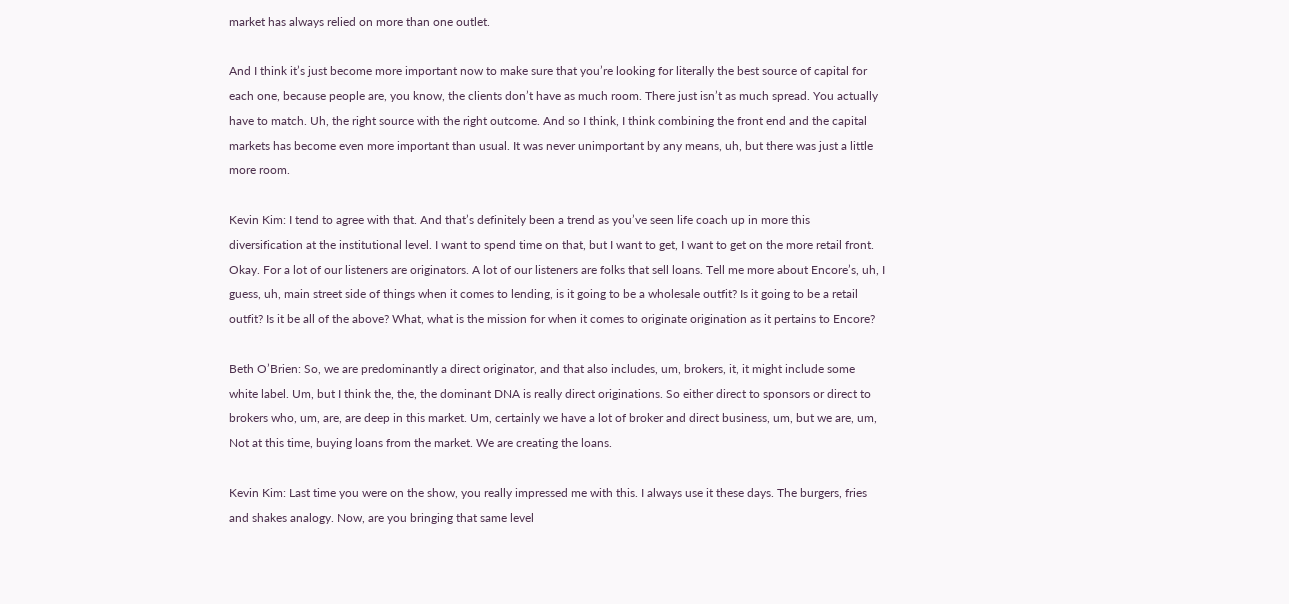market has always relied on more than one outlet.

And I think it’s just become more important now to make sure that you’re looking for literally the best source of capital for each one, because people are, you know, the clients don’t have as much room. There just isn’t as much spread. You actually have to match. Uh, the right source with the right outcome. And so I think, I think combining the front end and the capital markets has become even more important than usual. It was never unimportant by any means, uh, but there was just a little more room.

Kevin Kim: I tend to agree with that. And that’s definitely been a trend as you’ve seen life coach up in more this diversification at the institutional level. I want to spend time on that, but I want to get, I want to get on the more retail front. Okay. For a lot of our listeners are originators. A lot of our listeners are folks that sell loans. Tell me more about Encore’s, uh, I guess, uh, main street side of things when it comes to lending, is it going to be a wholesale outfit? Is it going to be a retail outfit? Is it be all of the above? What, what is the mission for when it comes to originate origination as it pertains to Encore?

Beth O’Brien: So, we are predominantly a direct originator, and that also includes, um, brokers, it, it might include some white label. Um, but I think the, the, the dominant DNA is really direct originations. So either direct to sponsors or direct to brokers who, um, are, are deep in this market. Um, certainly we have a lot of broker and direct business, um, but we are, um, Not at this time, buying loans from the market. We are creating the loans.

Kevin Kim: Last time you were on the show, you really impressed me with this. I always use it these days. The burgers, fries and shakes analogy. Now, are you bringing that same level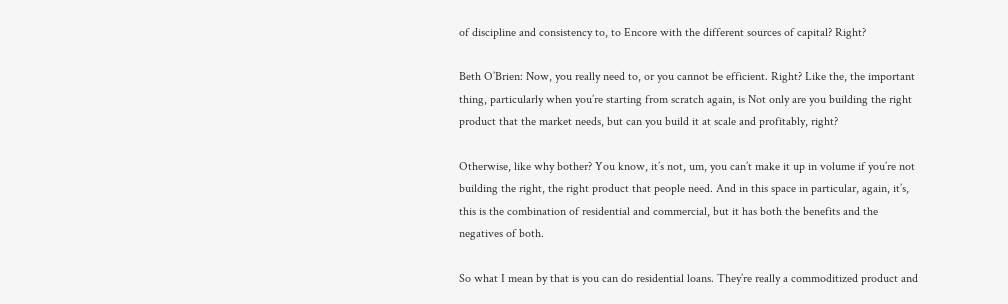of discipline and consistency to, to Encore with the different sources of capital? Right?

Beth O’Brien: Now, you really need to, or you cannot be efficient. Right? Like the, the important thing, particularly when you’re starting from scratch again, is Not only are you building the right product that the market needs, but can you build it at scale and profitably, right?

Otherwise, like why bother? You know, it’s not, um, you can’t make it up in volume if you’re not building the right, the right product that people need. And in this space in particular, again, it’s, this is the combination of residential and commercial, but it has both the benefits and the negatives of both.

So what I mean by that is you can do residential loans. They’re really a commoditized product and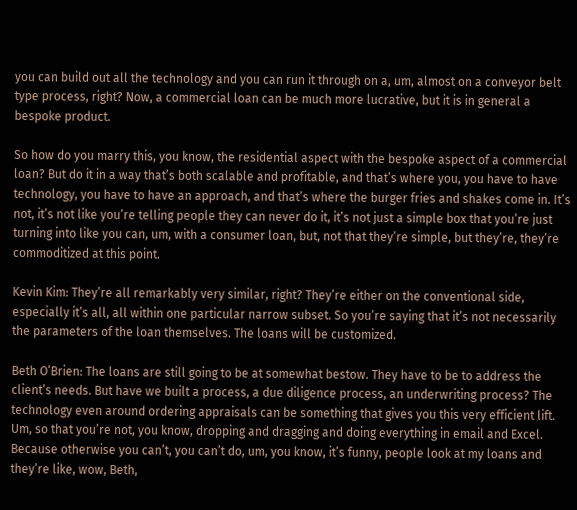you can build out all the technology and you can run it through on a, um, almost on a conveyor belt type process, right? Now, a commercial loan can be much more lucrative, but it is in general a bespoke product.

So how do you marry this, you know, the residential aspect with the bespoke aspect of a commercial loan? But do it in a way that’s both scalable and profitable, and that’s where you, you have to have technology, you have to have an approach, and that’s where the burger fries and shakes come in. It’s not, it’s not like you’re telling people they can never do it, it’s not just a simple box that you’re just turning into like you can, um, with a consumer loan, but, not that they’re simple, but they’re, they’re commoditized at this point.

Kevin Kim: They’re all remarkably very similar, right? They’re either on the conventional side, especially it’s all, all within one particular narrow subset. So you’re saying that it’s not necessarily the parameters of the loan themselves. The loans will be customized.

Beth O’Brien: The loans are still going to be at somewhat bestow. They have to be to address the client’s needs. But have we built a process, a due diligence process, an underwriting process? The technology even around ordering appraisals can be something that gives you this very efficient lift. Um, so that you’re not, you know, dropping and dragging and doing everything in email and Excel. Because otherwise you can’t, you can’t do, um, you know, it’s funny, people look at my loans and they’re like, wow, Beth,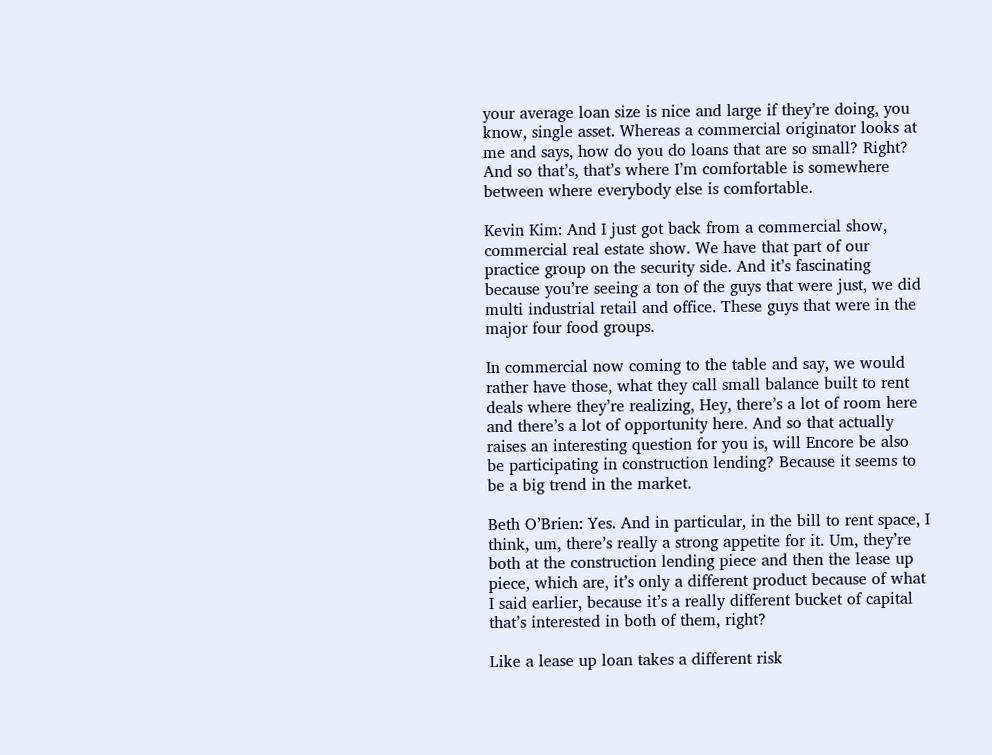your average loan size is nice and large if they’re doing, you know, single asset. Whereas a commercial originator looks at me and says, how do you do loans that are so small? Right? And so that’s, that’s where I’m comfortable is somewhere between where everybody else is comfortable.

Kevin Kim: And I just got back from a commercial show, commercial real estate show. We have that part of our practice group on the security side. And it’s fascinating because you’re seeing a ton of the guys that were just, we did multi industrial retail and office. These guys that were in the major four food groups.

In commercial now coming to the table and say, we would rather have those, what they call small balance built to rent deals where they’re realizing, Hey, there’s a lot of room here and there’s a lot of opportunity here. And so that actually raises an interesting question for you is, will Encore be also be participating in construction lending? Because it seems to be a big trend in the market.

Beth O’Brien: Yes. And in particular, in the bill to rent space, I think, um, there’s really a strong appetite for it. Um, they’re both at the construction lending piece and then the lease up piece, which are, it’s only a different product because of what I said earlier, because it’s a really different bucket of capital that’s interested in both of them, right?

Like a lease up loan takes a different risk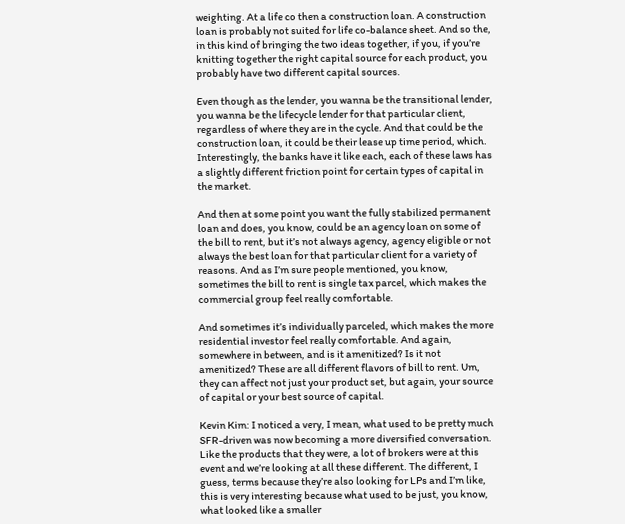weighting. At a life co then a construction loan. A construction loan is probably not suited for life co-balance sheet. And so the, in this kind of bringing the two ideas together, if you, if you’re knitting together the right capital source for each product, you probably have two different capital sources.

Even though as the lender, you wanna be the transitional lender, you wanna be the lifecycle lender for that particular client, regardless of where they are in the cycle. And that could be the construction loan, it could be their lease up time period, which. Interestingly, the banks have it like each, each of these laws has a slightly different friction point for certain types of capital in the market.

And then at some point you want the fully stabilized permanent loan and does, you know, could be an agency loan on some of the bill to rent, but it’s not always agency, agency eligible or not always the best loan for that particular client for a variety of reasons. And as I’m sure people mentioned, you know, sometimes the bill to rent is single tax parcel, which makes the commercial group feel really comfortable.

And sometimes it’s individually parceled, which makes the more residential investor feel really comfortable. And again, somewhere in between, and is it amenitized? Is it not amenitized? These are all different flavors of bill to rent. Um, they can affect not just your product set, but again, your source of capital or your best source of capital.

Kevin Kim: I noticed a very, I mean, what used to be pretty much SFR-driven was now becoming a more diversified conversation. Like the products that they were, a lot of brokers were at this event and we’re looking at all these different. The different, I guess, terms because they’re also looking for LPs and I’m like, this is very interesting because what used to be just, you know, what looked like a smaller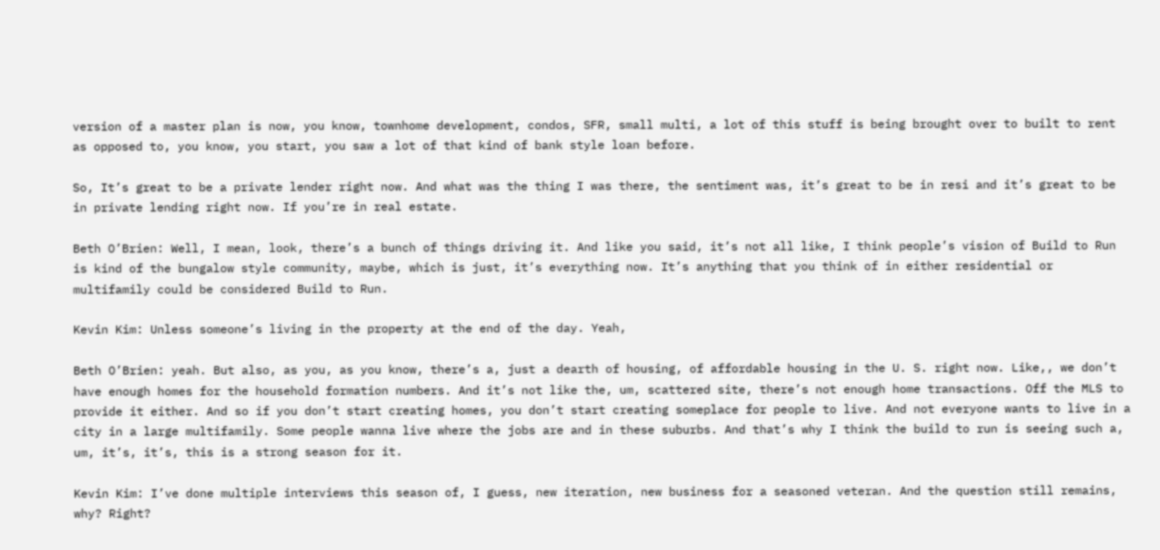version of a master plan is now, you know, townhome development, condos, SFR, small multi, a lot of this stuff is being brought over to built to rent as opposed to, you know, you start, you saw a lot of that kind of bank style loan before.

So, It’s great to be a private lender right now. And what was the thing I was there, the sentiment was, it’s great to be in resi and it’s great to be in private lending right now. If you’re in real estate.

Beth O’Brien: Well, I mean, look, there’s a bunch of things driving it. And like you said, it’s not all like, I think people’s vision of Build to Run is kind of the bungalow style community, maybe, which is just, it’s everything now. It’s anything that you think of in either residential or multifamily could be considered Build to Run.

Kevin Kim: Unless someone’s living in the property at the end of the day. Yeah,

Beth O’Brien: yeah. But also, as you, as you know, there’s a, just a dearth of housing, of affordable housing in the U. S. right now. Like,, we don’t have enough homes for the household formation numbers. And it’s not like the, um, scattered site, there’s not enough home transactions. Off the MLS to provide it either. And so if you don’t start creating homes, you don’t start creating someplace for people to live. And not everyone wants to live in a city in a large multifamily. Some people wanna live where the jobs are and in these suburbs. And that’s why I think the build to run is seeing such a, um, it’s, it’s, this is a strong season for it.

Kevin Kim: I’ve done multiple interviews this season of, I guess, new iteration, new business for a seasoned veteran. And the question still remains, why? Right?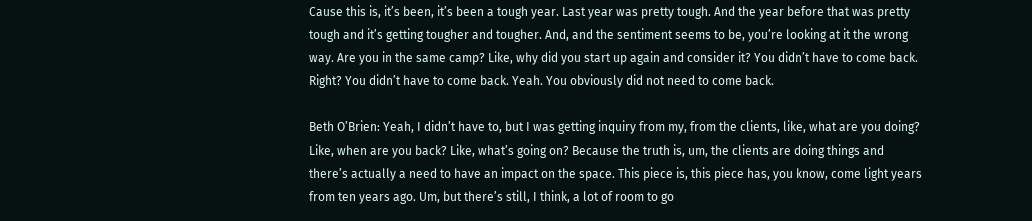Cause this is, it’s been, it’s been a tough year. Last year was pretty tough. And the year before that was pretty tough and it’s getting tougher and tougher. And, and the sentiment seems to be, you’re looking at it the wrong way. Are you in the same camp? Like, why did you start up again and consider it? You didn’t have to come back. Right? You didn’t have to come back. Yeah. You obviously did not need to come back.

Beth O’Brien: Yeah, I didn’t have to, but I was getting inquiry from my, from the clients, like, what are you doing? Like, when are you back? Like, what’s going on? Because the truth is, um, the clients are doing things and there’s actually a need to have an impact on the space. This piece is, this piece has, you know, come light years from ten years ago. Um, but there’s still, I think, a lot of room to go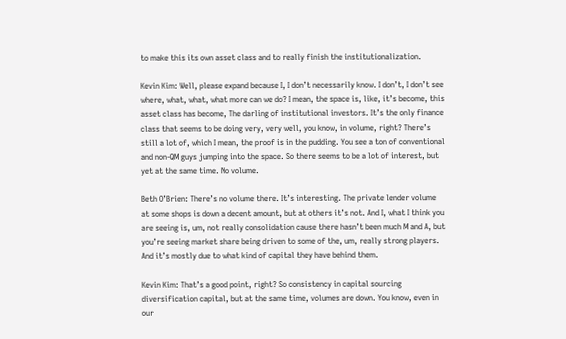to make this its own asset class and to really finish the institutionalization.

Kevin Kim: Well, please expand because I, I don’t necessarily know. I don’t, I don’t see where, what, what, what more can we do? I mean, the space is, like, it’s become, this asset class has become, The darling of institutional investors. It’s the only finance class that seems to be doing very, very well, you know, in volume, right? There’s still a lot of, which I mean, the proof is in the pudding. You see a ton of conventional and non-QM guys jumping into the space. So there seems to be a lot of interest, but yet at the same time. No volume.

Beth O’Brien: There’s no volume there. It’s interesting. The private lender volume at some shops is down a decent amount, but at others it’s not. And I, what I think you are seeing is, um, not really consolidation cause there hasn’t been much M and A, but you’re seeing market share being driven to some of the, um, really strong players. And it’s mostly due to what kind of capital they have behind them.

Kevin Kim: That’s a good point, right? So consistency in capital sourcing diversification capital, but at the same time, volumes are down. You know, even in our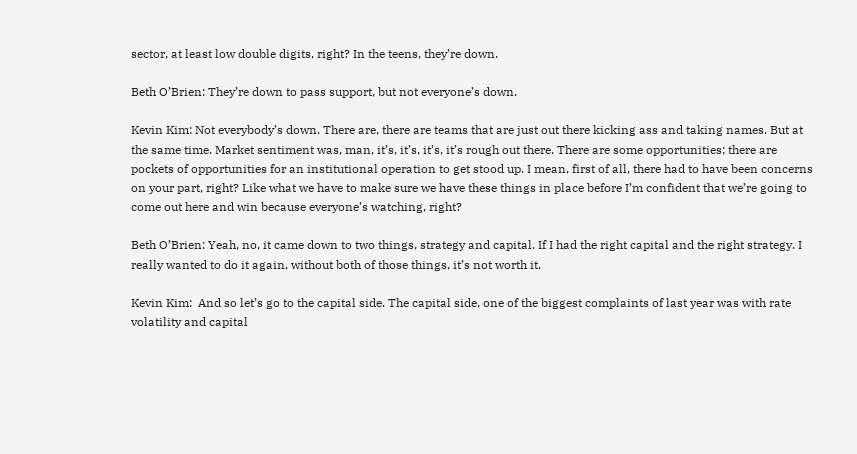sector, at least low double digits, right? In the teens, they’re down.

Beth O’Brien: They’re down to pass support, but not everyone’s down.

Kevin Kim: Not everybody’s down. There are, there are teams that are just out there kicking ass and taking names. But at the same time. Market sentiment was, man, it’s, it’s, it’s, it’s rough out there. There are some opportunities; there are pockets of opportunities for an institutional operation to get stood up. I mean, first of all, there had to have been concerns on your part, right? Like what we have to make sure we have these things in place before I’m confident that we’re going to come out here and win because everyone’s watching, right?

Beth O’Brien: Yeah, no, it came down to two things, strategy and capital. If I had the right capital and the right strategy. I really wanted to do it again, without both of those things, it’s not worth it.

Kevin Kim:  And so let’s go to the capital side. The capital side, one of the biggest complaints of last year was with rate volatility and capital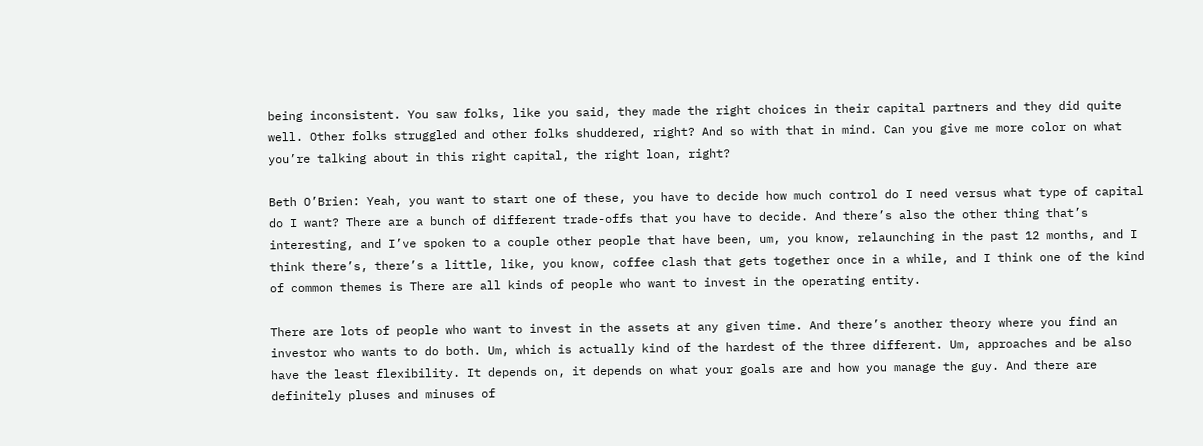being inconsistent. You saw folks, like you said, they made the right choices in their capital partners and they did quite well. Other folks struggled and other folks shuddered, right? And so with that in mind. Can you give me more color on what you’re talking about in this right capital, the right loan, right?

Beth O’Brien: Yeah, you want to start one of these, you have to decide how much control do I need versus what type of capital do I want? There are a bunch of different trade-offs that you have to decide. And there’s also the other thing that’s interesting, and I’ve spoken to a couple other people that have been, um, you know, relaunching in the past 12 months, and I think there’s, there’s a little, like, you know, coffee clash that gets together once in a while, and I think one of the kind of common themes is There are all kinds of people who want to invest in the operating entity.

There are lots of people who want to invest in the assets at any given time. And there’s another theory where you find an investor who wants to do both. Um, which is actually kind of the hardest of the three different. Um, approaches and be also have the least flexibility. It depends on, it depends on what your goals are and how you manage the guy. And there are definitely pluses and minuses of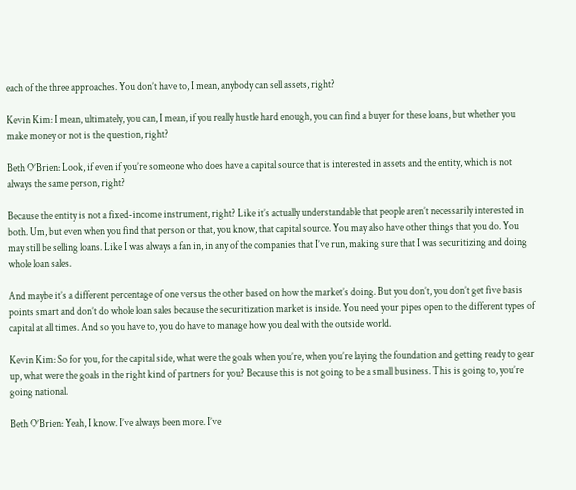each of the three approaches. You don’t have to, I mean, anybody can sell assets, right?

Kevin Kim: I mean, ultimately, you can, I mean, if you really hustle hard enough, you can find a buyer for these loans, but whether you make money or not is the question, right?

Beth O’Brien: Look, if even if you’re someone who does have a capital source that is interested in assets and the entity, which is not always the same person, right?

Because the entity is not a fixed-income instrument, right? Like it’s actually understandable that people aren’t necessarily interested in both. Um, but even when you find that person or that, you know, that capital source. You may also have other things that you do. You may still be selling loans. Like I was always a fan in, in any of the companies that I’ve run, making sure that I was securitizing and doing whole loan sales.

And maybe it’s a different percentage of one versus the other based on how the market’s doing. But you don’t, you don’t get five basis points smart and don’t do whole loan sales because the securitization market is inside. You need your pipes open to the different types of capital at all times. And so you have to, you do have to manage how you deal with the outside world.

Kevin Kim: So for you, for the capital side, what were the goals when you’re, when you’re laying the foundation and getting ready to gear up, what were the goals in the right kind of partners for you? Because this is not going to be a small business. This is going to, you’re going national.

Beth O’Brien: Yeah, I know. I’ve always been more. I’ve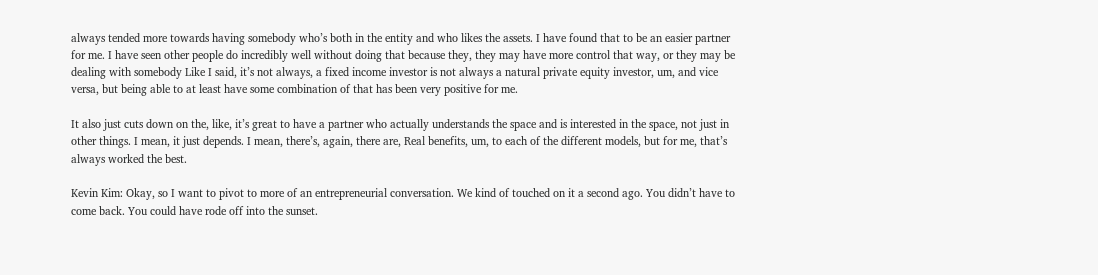always tended more towards having somebody who’s both in the entity and who likes the assets. I have found that to be an easier partner for me. I have seen other people do incredibly well without doing that because they, they may have more control that way, or they may be dealing with somebody Like I said, it’s not always, a fixed income investor is not always a natural private equity investor, um, and vice versa, but being able to at least have some combination of that has been very positive for me.

It also just cuts down on the, like, it’s great to have a partner who actually understands the space and is interested in the space, not just in other things. I mean, it just depends. I mean, there’s, again, there are, Real benefits, um, to each of the different models, but for me, that’s always worked the best.

Kevin Kim: Okay, so I want to pivot to more of an entrepreneurial conversation. We kind of touched on it a second ago. You didn’t have to come back. You could have rode off into the sunset.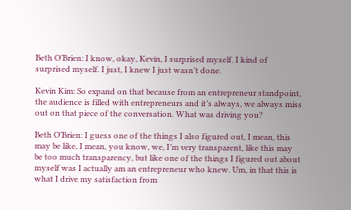Beth O’Brien: I know, okay, Kevin, I surprised myself. I kind of surprised myself. I just, I knew I just wasn’t done.

Kevin Kim: So expand on that because from an entrepreneur standpoint, the audience is filled with entrepreneurs and it’s always, we always miss out on that piece of the conversation. What was driving you?

Beth O’Brien: I guess one of the things I also figured out, I mean, this may be like, I mean, you know, we, I’m very transparent, like this may be too much transparency, but like one of the things I figured out about myself was I actually am an entrepreneur who knew. Um, in that this is what I drive my satisfaction from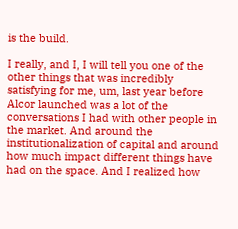is the build.

I really, and I, I will tell you one of the other things that was incredibly satisfying for me, um, last year before Alcor launched was a lot of the conversations I had with other people in the market. And around the institutionalization of capital and around how much impact different things have had on the space. And I realized how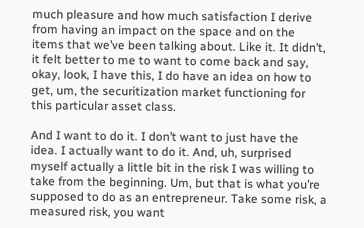much pleasure and how much satisfaction I derive from having an impact on the space and on the items that we’ve been talking about. Like it. It didn’t, it felt better to me to want to come back and say, okay, look, I have this, I do have an idea on how to get, um, the securitization market functioning for this particular asset class.

And I want to do it. I don’t want to just have the idea. I actually want to do it. And, uh, surprised myself actually a little bit in the risk I was willing to take from the beginning. Um, but that is what you’re supposed to do as an entrepreneur. Take some risk, a measured risk, you want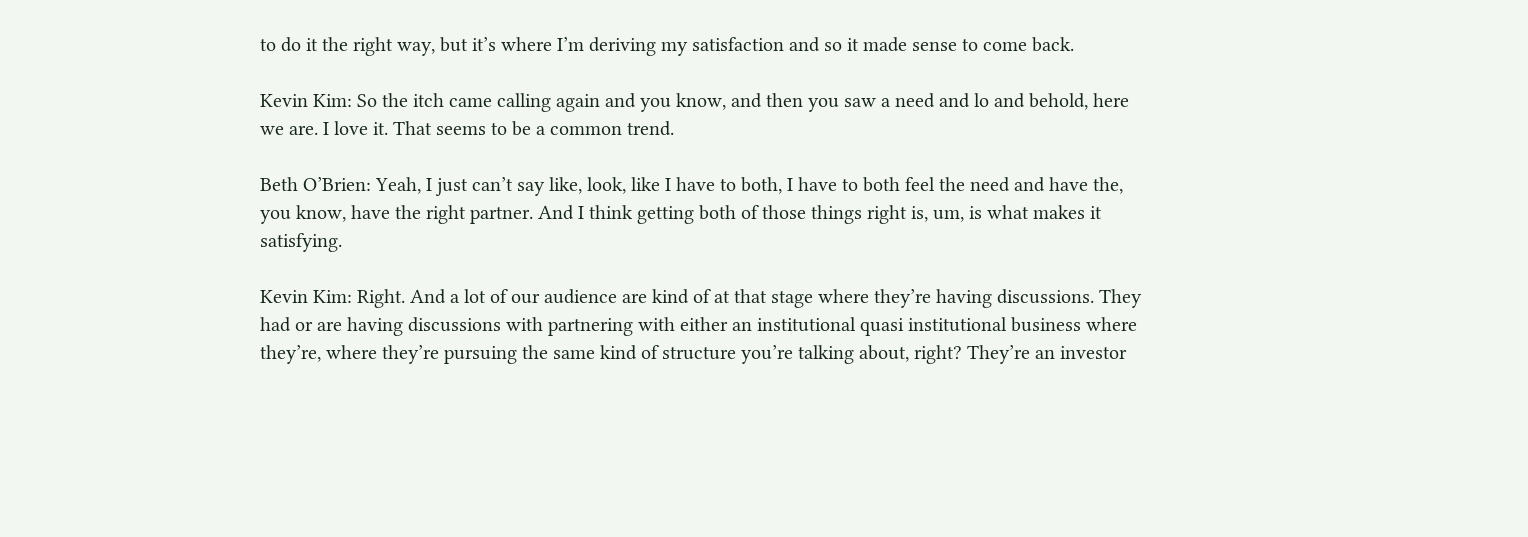to do it the right way, but it’s where I’m deriving my satisfaction and so it made sense to come back.

Kevin Kim: So the itch came calling again and you know, and then you saw a need and lo and behold, here we are. I love it. That seems to be a common trend.

Beth O’Brien: Yeah, I just can’t say like, look, like I have to both, I have to both feel the need and have the, you know, have the right partner. And I think getting both of those things right is, um, is what makes it satisfying.

Kevin Kim: Right. And a lot of our audience are kind of at that stage where they’re having discussions. They had or are having discussions with partnering with either an institutional quasi institutional business where they’re, where they’re pursuing the same kind of structure you’re talking about, right? They’re an investor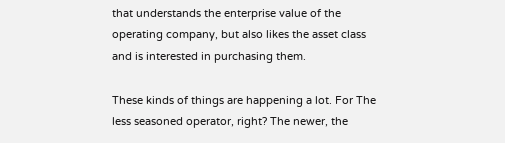that understands the enterprise value of the operating company, but also likes the asset class and is interested in purchasing them.

These kinds of things are happening a lot. For The less seasoned operator, right? The newer, the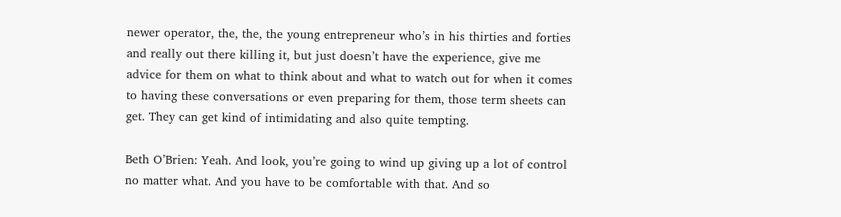newer operator, the, the, the young entrepreneur who’s in his thirties and forties and really out there killing it, but just doesn’t have the experience, give me advice for them on what to think about and what to watch out for when it comes to having these conversations or even preparing for them, those term sheets can get. They can get kind of intimidating and also quite tempting.

Beth O’Brien: Yeah. And look, you’re going to wind up giving up a lot of control no matter what. And you have to be comfortable with that. And so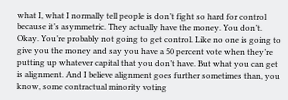what I, what I normally tell people is don’t fight so hard for control because it’s asymmetric. They actually have the money. You don’t. Okay. You’re probably not going to get control. Like no one is going to give you the money and say you have a 50 percent vote when they’re putting up whatever capital that you don’t have. But what you can get is alignment. And I believe alignment goes further sometimes than, you know, some contractual minority voting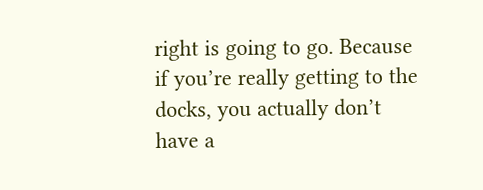right is going to go. Because if you’re really getting to the docks, you actually don’t have a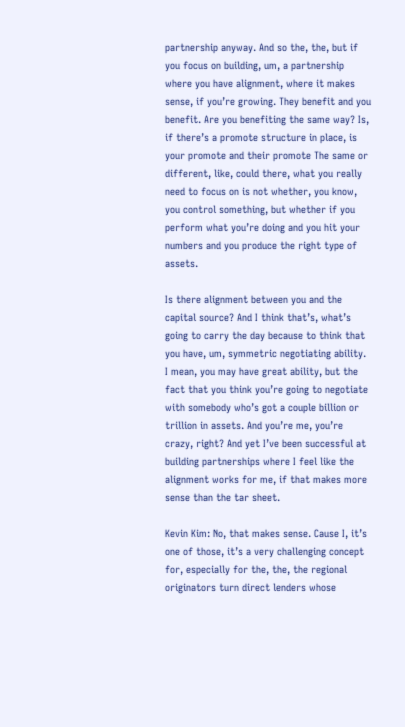partnership anyway. And so the, the, but if you focus on building, um, a partnership where you have alignment, where it makes sense, if you’re growing. They benefit and you benefit. Are you benefiting the same way? Is, if there’s a promote structure in place, is your promote and their promote The same or different, like, could there, what you really need to focus on is not whether, you know, you control something, but whether if you perform what you’re doing and you hit your numbers and you produce the right type of assets.

Is there alignment between you and the capital source? And I think that’s, what’s going to carry the day because to think that you have, um, symmetric negotiating ability. I mean, you may have great ability, but the fact that you think you’re going to negotiate with somebody who’s got a couple billion or trillion in assets. And you’re me, you’re crazy, right? And yet I’ve been successful at building partnerships where I feel like the alignment works for me, if that makes more sense than the tar sheet.

Kevin Kim: No, that makes sense. Cause I, it’s one of those, it’s a very challenging concept for, especially for the, the, the regional originators turn direct lenders whose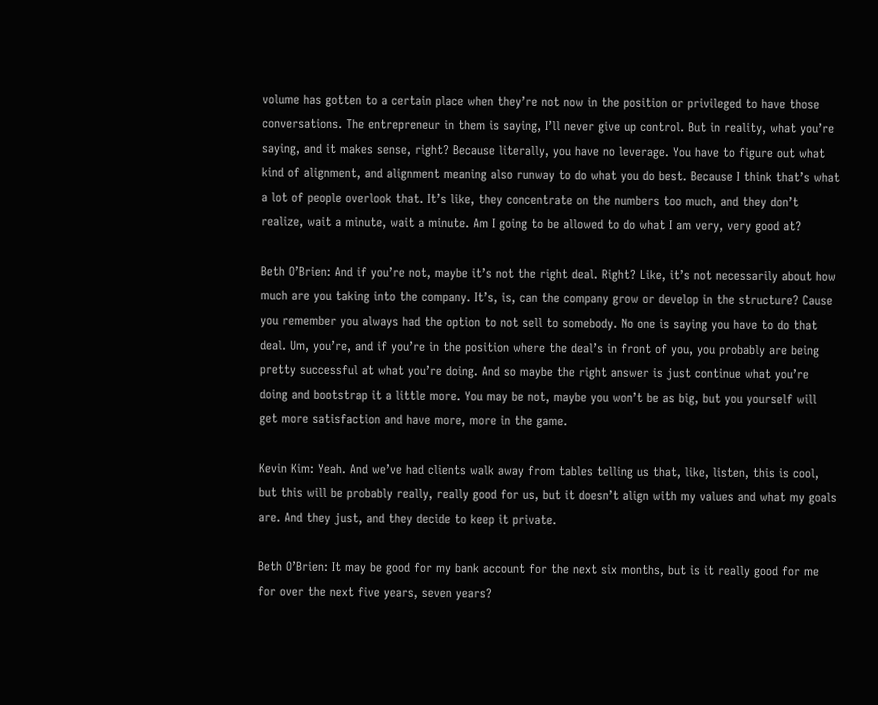volume has gotten to a certain place when they’re not now in the position or privileged to have those conversations. The entrepreneur in them is saying, I’ll never give up control. But in reality, what you’re saying, and it makes sense, right? Because literally, you have no leverage. You have to figure out what kind of alignment, and alignment meaning also runway to do what you do best. Because I think that’s what a lot of people overlook that. It’s like, they concentrate on the numbers too much, and they don’t realize, wait a minute, wait a minute. Am I going to be allowed to do what I am very, very good at?

Beth O’Brien: And if you’re not, maybe it’s not the right deal. Right? Like, it’s not necessarily about how much are you taking into the company. It’s, is, can the company grow or develop in the structure? Cause you remember you always had the option to not sell to somebody. No one is saying you have to do that deal. Um, you’re, and if you’re in the position where the deal’s in front of you, you probably are being pretty successful at what you’re doing. And so maybe the right answer is just continue what you’re doing and bootstrap it a little more. You may be not, maybe you won’t be as big, but you yourself will get more satisfaction and have more, more in the game.

Kevin Kim: Yeah. And we’ve had clients walk away from tables telling us that, like, listen, this is cool, but this will be probably really, really good for us, but it doesn’t align with my values and what my goals are. And they just, and they decide to keep it private.

Beth O’Brien: It may be good for my bank account for the next six months, but is it really good for me for over the next five years, seven years?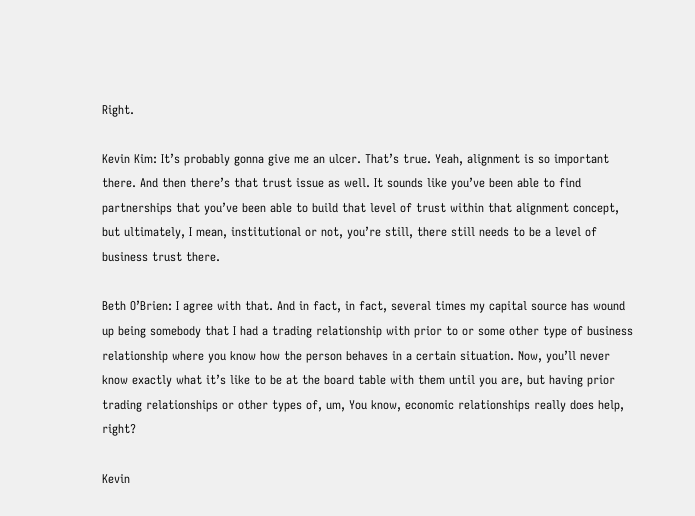Right.

Kevin Kim: It’s probably gonna give me an ulcer. That’s true. Yeah, alignment is so important there. And then there’s that trust issue as well. It sounds like you’ve been able to find partnerships that you’ve been able to build that level of trust within that alignment concept, but ultimately, I mean, institutional or not, you’re still, there still needs to be a level of business trust there.

Beth O’Brien: I agree with that. And in fact, in fact, several times my capital source has wound up being somebody that I had a trading relationship with prior to or some other type of business relationship where you know how the person behaves in a certain situation. Now, you’ll never know exactly what it’s like to be at the board table with them until you are, but having prior trading relationships or other types of, um, You know, economic relationships really does help, right?

Kevin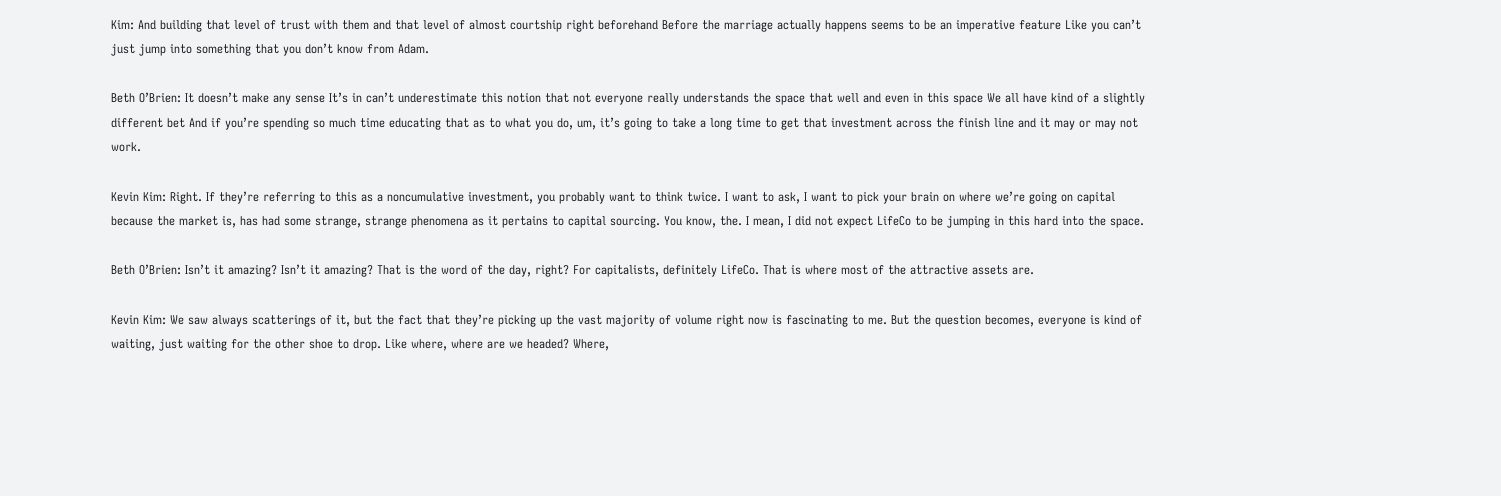Kim: And building that level of trust with them and that level of almost courtship right beforehand Before the marriage actually happens seems to be an imperative feature Like you can’t just jump into something that you don’t know from Adam.

Beth O’Brien: It doesn’t make any sense It’s in can’t underestimate this notion that not everyone really understands the space that well and even in this space We all have kind of a slightly different bet And if you’re spending so much time educating that as to what you do, um, it’s going to take a long time to get that investment across the finish line and it may or may not work.

Kevin Kim: Right. If they’re referring to this as a noncumulative investment, you probably want to think twice. I want to ask, I want to pick your brain on where we’re going on capital because the market is, has had some strange, strange phenomena as it pertains to capital sourcing. You know, the. I mean, I did not expect LifeCo to be jumping in this hard into the space.

Beth O’Brien: Isn’t it amazing? Isn’t it amazing? That is the word of the day, right? For capitalists, definitely LifeCo. That is where most of the attractive assets are.

Kevin Kim: We saw always scatterings of it, but the fact that they’re picking up the vast majority of volume right now is fascinating to me. But the question becomes, everyone is kind of waiting, just waiting for the other shoe to drop. Like where, where are we headed? Where,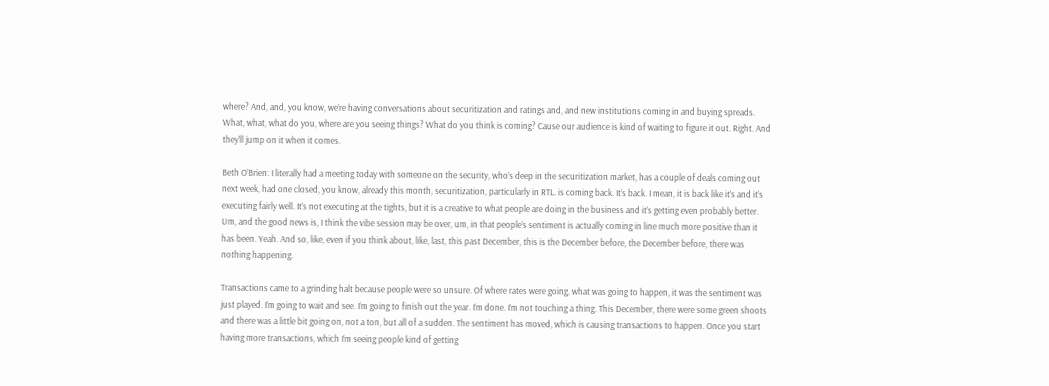where? And, and, you know, we’re having conversations about securitization and ratings and, and new institutions coming in and buying spreads. What, what, what do you, where are you seeing things? What do you think is coming? Cause our audience is kind of waiting to figure it out. Right. And they’ll jump on it when it comes.

Beth O’Brien: I literally had a meeting today with someone on the security, who’s deep in the securitization market, has a couple of deals coming out next week, had one closed, you know, already this month, securitization, particularly in RTL. is coming back. It’s back. I mean, it is back like it’s and it’s executing fairly well. It’s not executing at the tights, but it is a creative to what people are doing in the business and it’s getting even probably better. Um, and the good news is, I think the vibe session may be over, um, in that people’s sentiment is actually coming in line much more positive than it has been. Yeah. And so, like, even if you think about, like, last, this past December, this is the December before, the December before, there was nothing happening.

Transactions came to a grinding halt because people were so unsure. Of where rates were going, what was going to happen, it was the sentiment was just played. I’m going to wait and see. I’m going to finish out the year. I’m done. I’m not touching a thing. This December, there were some green shoots and there was a little bit going on, not a ton, but all of a sudden. The sentiment has moved, which is causing transactions to happen. Once you start having more transactions, which I’m seeing people kind of getting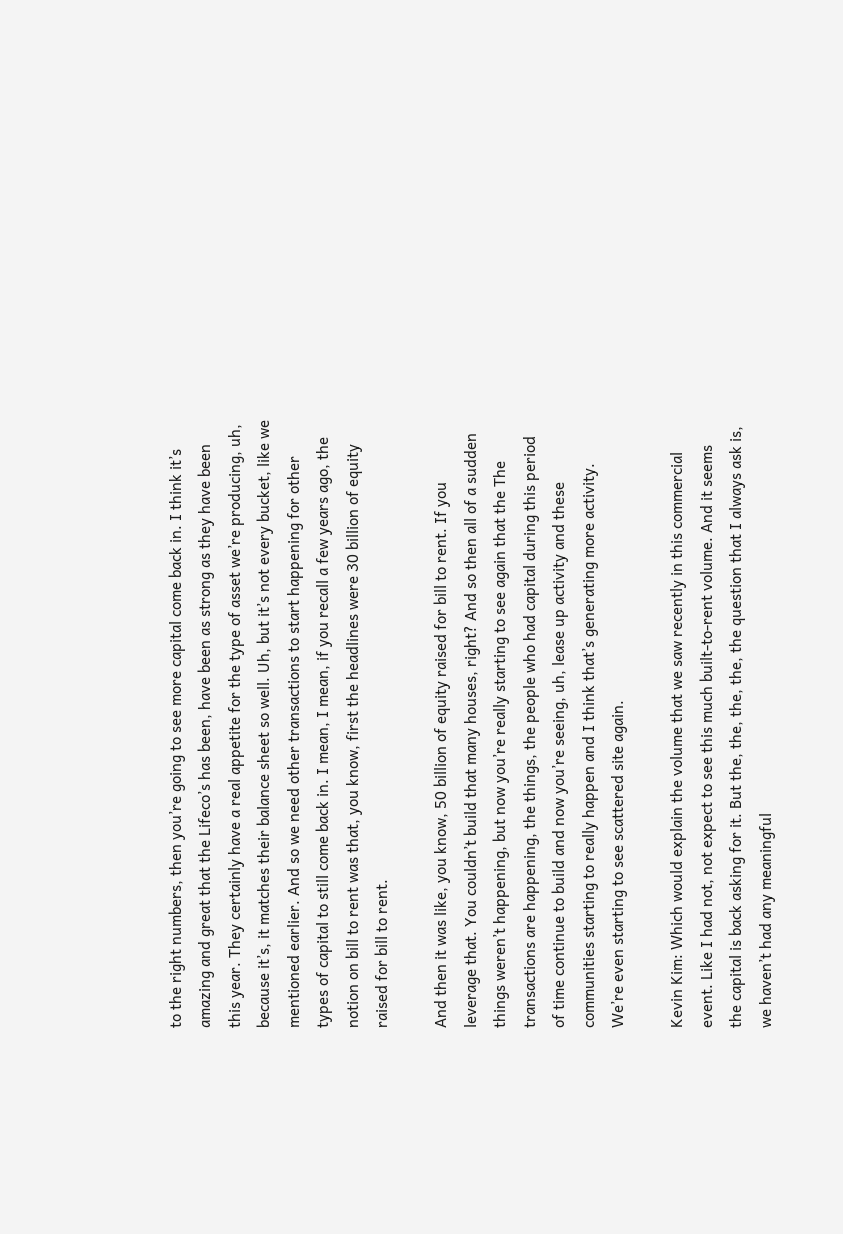to the right numbers, then you’re going to see more capital come back in. I think it’s amazing and great that the Lifeco’s has been, have been as strong as they have been this year. They certainly have a real appetite for the type of asset we’re producing, uh, because it’s, it matches their balance sheet so well. Uh, but it’s not every bucket, like we mentioned earlier. And so we need other transactions to start happening for other types of capital to still come back in. I mean, I mean, if you recall a few years ago, the notion on bill to rent was that, you know, first the headlines were 30 billion of equity raised for bill to rent.

And then it was like, you know, 50 billion of equity raised for bill to rent. If you leverage that. You couldn’t build that many houses, right? And so then all of a sudden things weren’t happening, but now you’re really starting to see again that the The transactions are happening, the things, the people who had capital during this period of time continue to build and now you’re seeing, uh, lease up activity and these communities starting to really happen and I think that’s generating more activity. We’re even starting to see scattered site again.

Kevin Kim: Which would explain the volume that we saw recently in this commercial event. Like I had not, not expect to see this much built-to-rent volume. And it seems the capital is back asking for it. But the, the, the, the, the question that I always ask is, we haven’t had any meaningful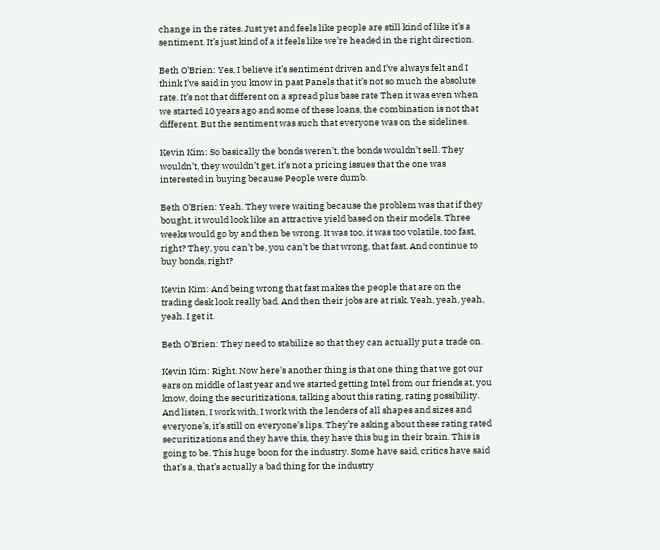change in the rates. Just yet and feels like people are still kind of like it’s a sentiment. It’s just kind of a it feels like we’re headed in the right direction.

Beth O’Brien: Yes, I believe it’s sentiment driven and I’ve always felt and I think I’ve said in you know in past Panels that it’s not so much the absolute rate. It’s not that different on a spread plus base rate Then it was even when we started 10 years ago and some of these loans, the combination is not that different. But the sentiment was such that everyone was on the sidelines.

Kevin Kim: So basically the bonds weren’t, the bonds wouldn’t sell. They wouldn’t, they wouldn’t get, it’s not a pricing issues that the one was interested in buying because People were dumb.

Beth O’Brien: Yeah. They were waiting because the problem was that if they bought, it would look like an attractive yield based on their models. Three weeks would go by and then be wrong. It was too, it was too volatile, too fast, right? They, you can’t be, you can’t be that wrong, that fast. And continue to buy bonds, right?

Kevin Kim: And being wrong that fast makes the people that are on the trading desk look really bad. And then their jobs are at risk. Yeah, yeah, yeah, yeah. I get it.

Beth O’Brien: They need to stabilize so that they can actually put a trade on.

Kevin Kim: Right. Now here’s another thing is that one thing that we got our ears on middle of last year and we started getting Intel from our friends at, you know, doing the securitizations, talking about this rating, rating possibility. And listen, I work with, I work with the lenders of all shapes and sizes and everyone’s, it’s still on everyone’s lips. They’re asking about these rating rated securitizations and they have this, they have this bug in their brain. This is going to be. This huge boon for the industry. Some have said, critics have said that’s a, that’s actually a bad thing for the industry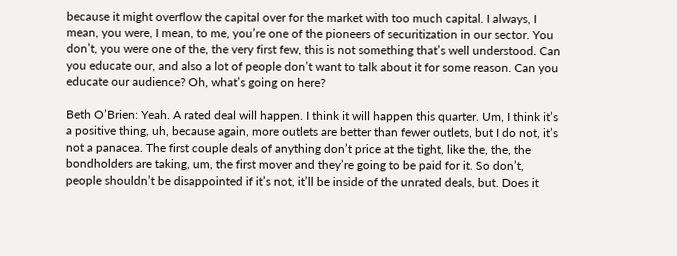because it might overflow the capital over for the market with too much capital. I always, I mean, you were, I mean, to me, you’re one of the pioneers of securitization in our sector. You don’t, you were one of the, the very first few, this is not something that’s well understood. Can you educate our, and also a lot of people don’t want to talk about it for some reason. Can you educate our audience? Oh, what’s going on here?

Beth O’Brien: Yeah. A rated deal will happen. I think it will happen this quarter. Um, I think it’s a positive thing, uh, because again, more outlets are better than fewer outlets, but I do not, it’s not a panacea. The first couple deals of anything don’t price at the tight, like the, the, the bondholders are taking, um, the first mover and they’re going to be paid for it. So don’t, people shouldn’t be disappointed if it’s not, it’ll be inside of the unrated deals, but. Does it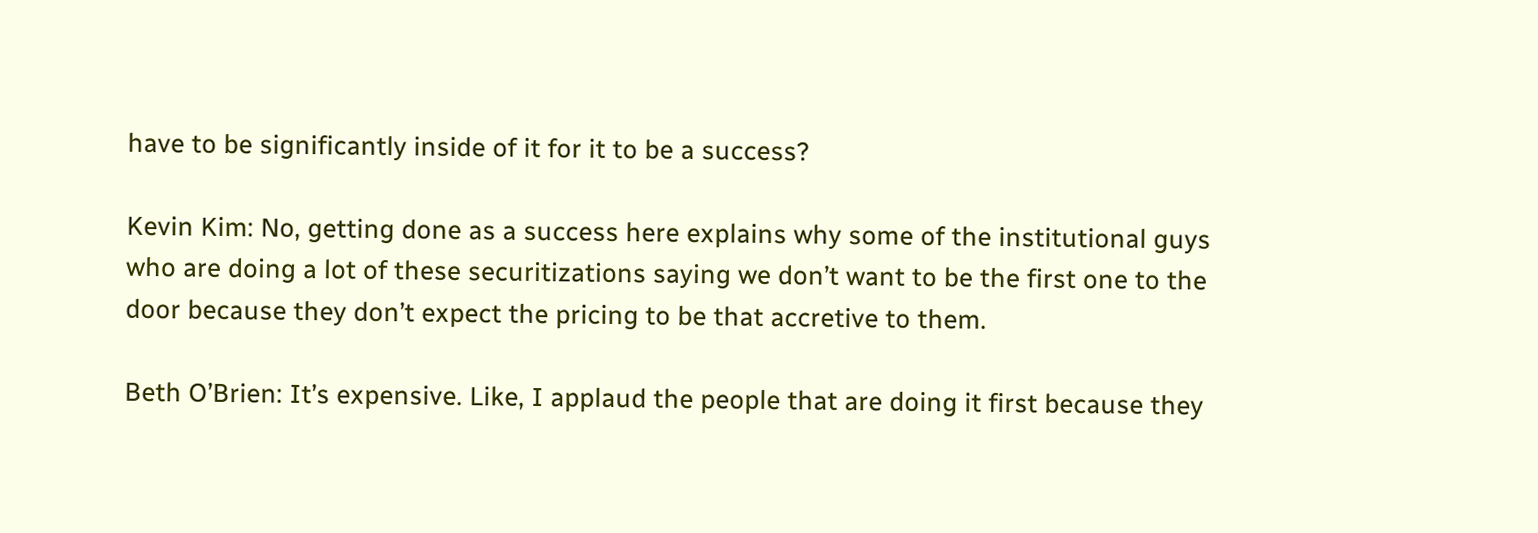have to be significantly inside of it for it to be a success?

Kevin Kim: No, getting done as a success here explains why some of the institutional guys who are doing a lot of these securitizations saying we don’t want to be the first one to the door because they don’t expect the pricing to be that accretive to them.

Beth O’Brien: It’s expensive. Like, I applaud the people that are doing it first because they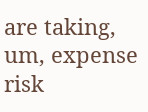are taking, um, expense risk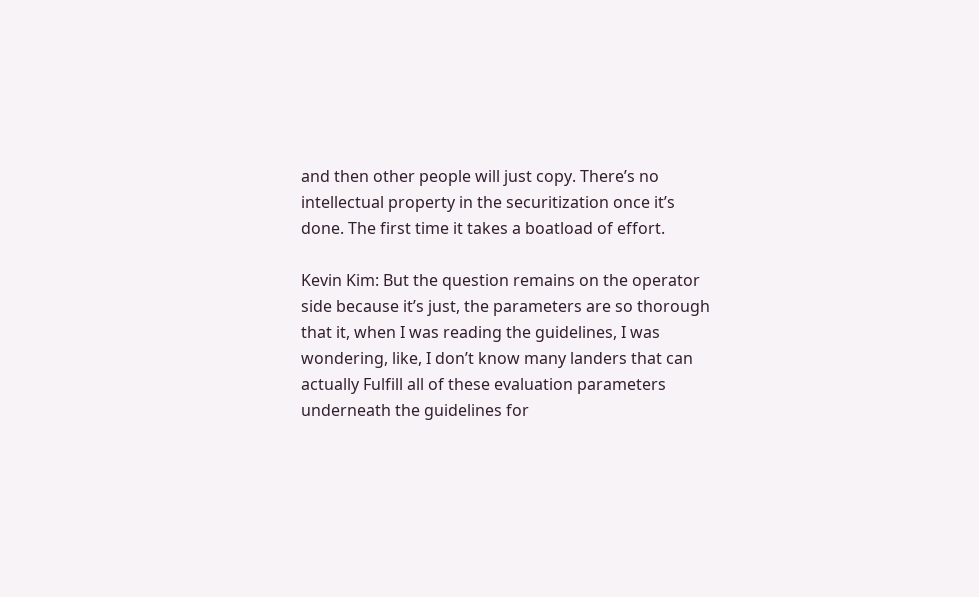and then other people will just copy. There’s no intellectual property in the securitization once it’s done. The first time it takes a boatload of effort.

Kevin Kim: But the question remains on the operator side because it’s just, the parameters are so thorough that it, when I was reading the guidelines, I was wondering, like, I don’t know many landers that can actually Fulfill all of these evaluation parameters underneath the guidelines for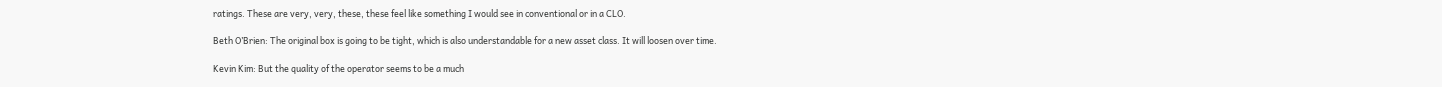ratings. These are very, very, these, these feel like something I would see in conventional or in a CLO.

Beth O’Brien: The original box is going to be tight, which is also understandable for a new asset class. It will loosen over time.

Kevin Kim: But the quality of the operator seems to be a much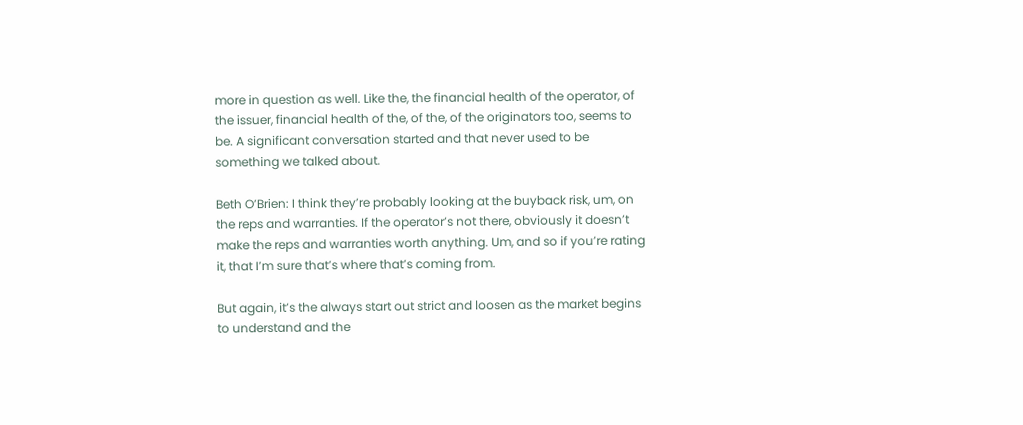more in question as well. Like the, the financial health of the operator, of the issuer, financial health of the, of the, of the originators too, seems to be. A significant conversation started and that never used to be something we talked about.

Beth O’Brien: I think they’re probably looking at the buyback risk, um, on the reps and warranties. If the operator’s not there, obviously it doesn’t make the reps and warranties worth anything. Um, and so if you’re rating it, that I’m sure that’s where that’s coming from.

But again, it’s the always start out strict and loosen as the market begins to understand and the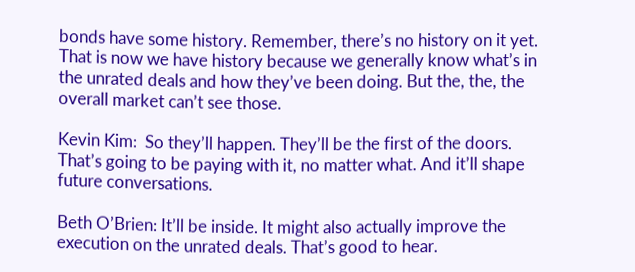bonds have some history. Remember, there’s no history on it yet. That is now we have history because we generally know what’s in the unrated deals and how they’ve been doing. But the, the, the overall market can’t see those.

Kevin Kim:  So they’ll happen. They’ll be the first of the doors. That’s going to be paying with it, no matter what. And it’ll shape future conversations.

Beth O’Brien: It’ll be inside. It might also actually improve the execution on the unrated deals. That’s good to hear.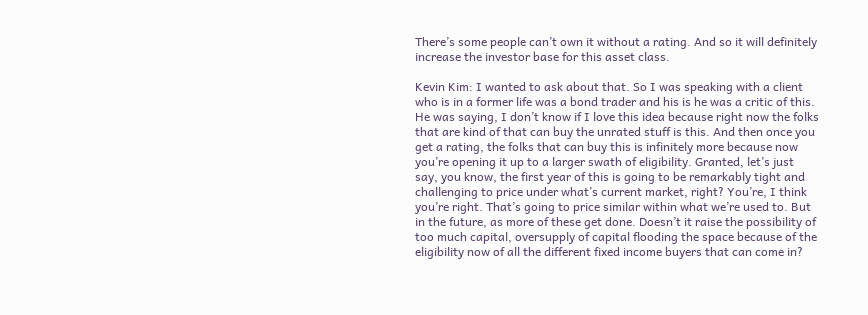There’s some people can’t own it without a rating. And so it will definitely increase the investor base for this asset class.

Kevin Kim: I wanted to ask about that. So I was speaking with a client who is in a former life was a bond trader and his is he was a critic of this. He was saying, I don’t know if I love this idea because right now the folks that are kind of that can buy the unrated stuff is this. And then once you get a rating, the folks that can buy this is infinitely more because now you’re opening it up to a larger swath of eligibility. Granted, let’s just say, you know, the first year of this is going to be remarkably tight and challenging to price under what’s current market, right? You’re, I think you’re right. That’s going to price similar within what we’re used to. But in the future, as more of these get done. Doesn’t it raise the possibility of too much capital, oversupply of capital flooding the space because of the eligibility now of all the different fixed income buyers that can come in?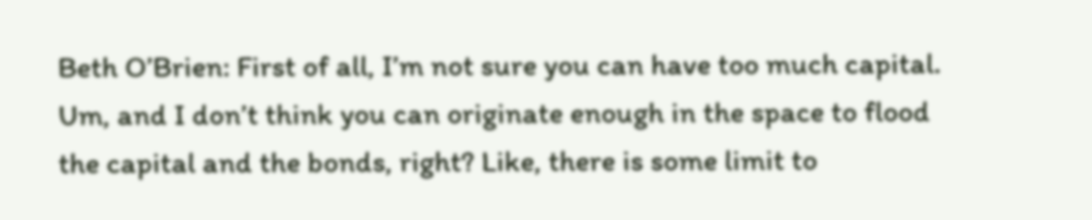Beth O’Brien: First of all, I’m not sure you can have too much capital. Um, and I don’t think you can originate enough in the space to flood the capital and the bonds, right? Like, there is some limit to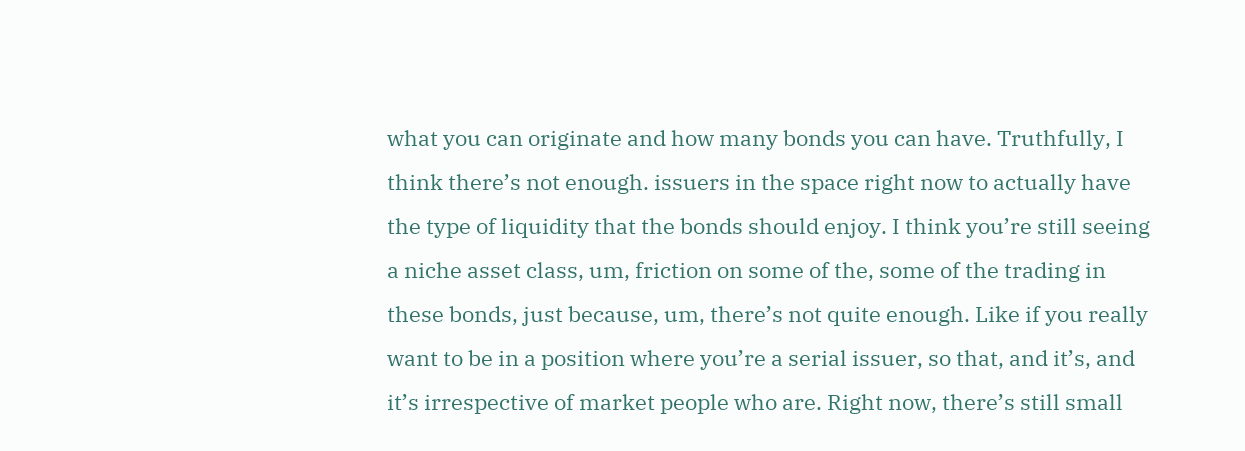what you can originate and how many bonds you can have. Truthfully, I think there’s not enough. issuers in the space right now to actually have the type of liquidity that the bonds should enjoy. I think you’re still seeing a niche asset class, um, friction on some of the, some of the trading in these bonds, just because, um, there’s not quite enough. Like if you really want to be in a position where you’re a serial issuer, so that, and it’s, and it’s irrespective of market people who are. Right now, there’s still small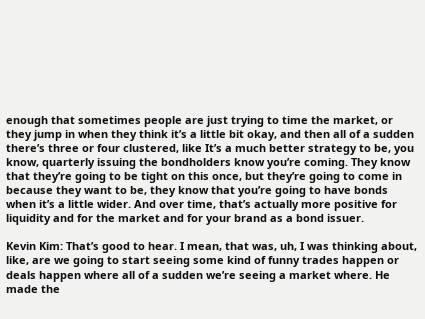enough that sometimes people are just trying to time the market, or they jump in when they think it’s a little bit okay, and then all of a sudden there’s three or four clustered, like It’s a much better strategy to be, you know, quarterly issuing the bondholders know you’re coming. They know that they’re going to be tight on this once, but they’re going to come in because they want to be, they know that you’re going to have bonds when it’s a little wider. And over time, that’s actually more positive for liquidity and for the market and for your brand as a bond issuer.

Kevin Kim: That’s good to hear. I mean, that was, uh, I was thinking about, like, are we going to start seeing some kind of funny trades happen or deals happen where all of a sudden we’re seeing a market where. He made the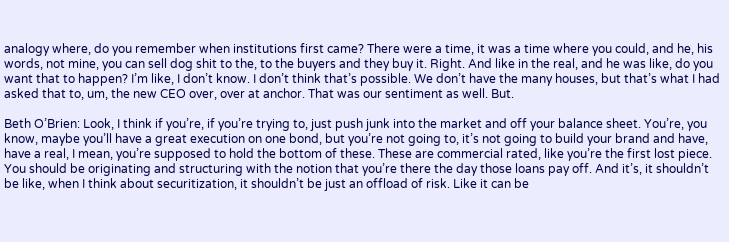analogy where, do you remember when institutions first came? There were a time, it was a time where you could, and he, his words, not mine, you can sell dog shit to the, to the buyers and they buy it. Right. And like in the real, and he was like, do you want that to happen? I’m like, I don’t know. I don’t think that’s possible. We don’t have the many houses, but that’s what I had asked that to, um, the new CEO over, over at anchor. That was our sentiment as well. But.

Beth O’Brien: Look, I think if you’re, if you’re trying to, just push junk into the market and off your balance sheet. You’re, you know, maybe you’ll have a great execution on one bond, but you’re not going to, it’s not going to build your brand and have, have a real, I mean, you’re supposed to hold the bottom of these. These are commercial rated, like you’re the first lost piece. You should be originating and structuring with the notion that you’re there the day those loans pay off. And it’s, it shouldn’t be like, when I think about securitization, it shouldn’t be just an offload of risk. Like it can be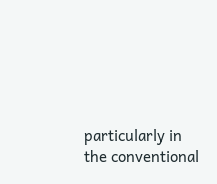particularly in the conventional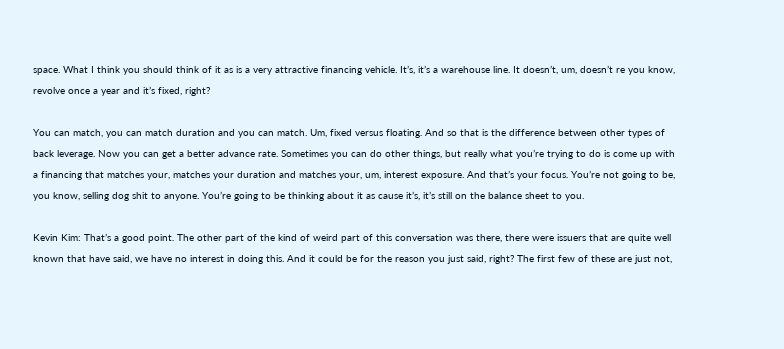space. What I think you should think of it as is a very attractive financing vehicle. It’s, it’s a warehouse line. It doesn’t, um, doesn’t re you know, revolve once a year and it’s fixed, right?

You can match, you can match duration and you can match. Um, fixed versus floating. And so that is the difference between other types of back leverage. Now you can get a better advance rate. Sometimes you can do other things, but really what you’re trying to do is come up with a financing that matches your, matches your duration and matches your, um, interest exposure. And that’s your focus. You’re not going to be, you know, selling dog shit to anyone. You’re going to be thinking about it as cause it’s, it’s still on the balance sheet to you.

Kevin Kim: That’s a good point. The other part of the kind of weird part of this conversation was there, there were issuers that are quite well known that have said, we have no interest in doing this. And it could be for the reason you just said, right? The first few of these are just not,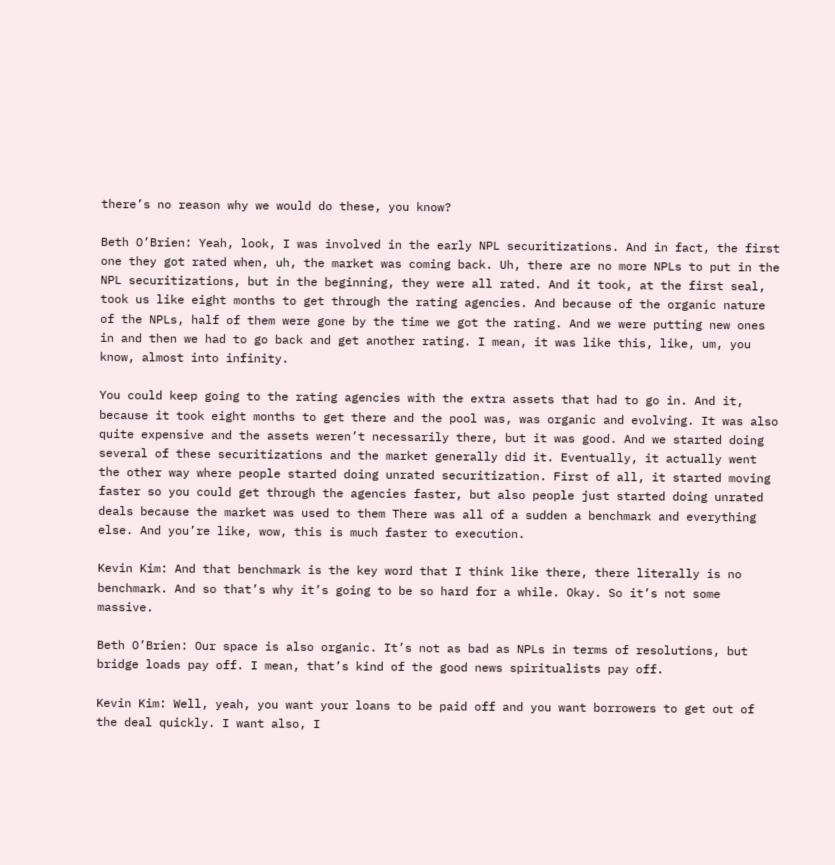there’s no reason why we would do these, you know?

Beth O’Brien: Yeah, look, I was involved in the early NPL securitizations. And in fact, the first one they got rated when, uh, the market was coming back. Uh, there are no more NPLs to put in the NPL securitizations, but in the beginning, they were all rated. And it took, at the first seal, took us like eight months to get through the rating agencies. And because of the organic nature of the NPLs, half of them were gone by the time we got the rating. And we were putting new ones in and then we had to go back and get another rating. I mean, it was like this, like, um, you know, almost into infinity.

You could keep going to the rating agencies with the extra assets that had to go in. And it, because it took eight months to get there and the pool was, was organic and evolving. It was also quite expensive and the assets weren’t necessarily there, but it was good. And we started doing several of these securitizations and the market generally did it. Eventually, it actually went the other way where people started doing unrated securitization. First of all, it started moving faster so you could get through the agencies faster, but also people just started doing unrated deals because the market was used to them There was all of a sudden a benchmark and everything else. And you’re like, wow, this is much faster to execution.

Kevin Kim: And that benchmark is the key word that I think like there, there literally is no benchmark. And so that’s why it’s going to be so hard for a while. Okay. So it’s not some massive.

Beth O’Brien: Our space is also organic. It’s not as bad as NPLs in terms of resolutions, but bridge loads pay off. I mean, that’s kind of the good news spiritualists pay off.

Kevin Kim: Well, yeah, you want your loans to be paid off and you want borrowers to get out of the deal quickly. I want also, I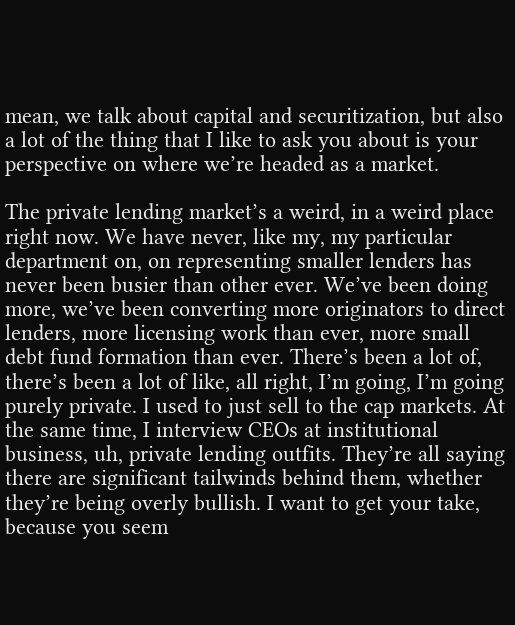mean, we talk about capital and securitization, but also a lot of the thing that I like to ask you about is your perspective on where we’re headed as a market.

The private lending market’s a weird, in a weird place right now. We have never, like my, my particular department on, on representing smaller lenders has never been busier than other ever. We’ve been doing more, we’ve been converting more originators to direct lenders, more licensing work than ever, more small debt fund formation than ever. There’s been a lot of, there’s been a lot of like, all right, I’m going, I’m going purely private. I used to just sell to the cap markets. At the same time, I interview CEOs at institutional business, uh, private lending outfits. They’re all saying there are significant tailwinds behind them, whether they’re being overly bullish. I want to get your take, because you seem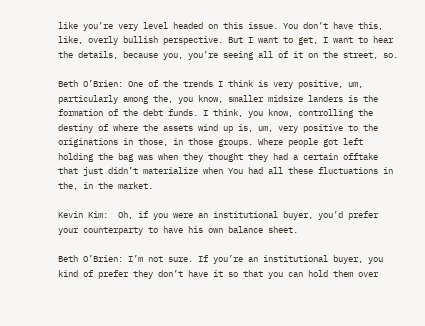like you’re very level headed on this issue. You don’t have this, like, overly bullish perspective. But I want to get, I want to hear the details, because you, you’re seeing all of it on the street, so.

Beth O’Brien: One of the trends I think is very positive, um, particularly among the, you know, smaller midsize landers is the formation of the debt funds. I think, you know, controlling the destiny of where the assets wind up is, um, very positive to the originations in those, in those groups. Where people got left holding the bag was when they thought they had a certain offtake that just didn’t materialize when You had all these fluctuations in the, in the market.

Kevin Kim:  Oh, if you were an institutional buyer, you’d prefer your counterparty to have his own balance sheet.

Beth O’Brien: I’m not sure. If you’re an institutional buyer, you kind of prefer they don’t have it so that you can hold them over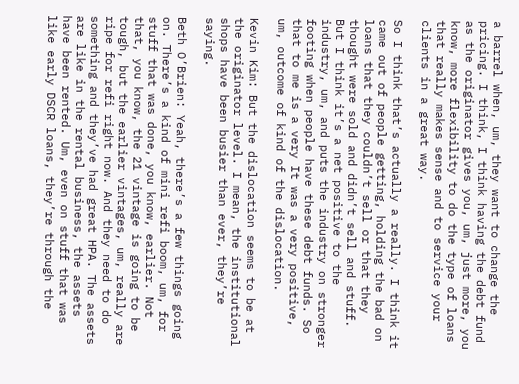a barrel when, um, they want to change the pricing. I think, I think having the debt fund as the originator gives you, um, just more, you know, more flexibility to do the type of loans that really makes sense and to service your clients in a great way.

So I think that’s actually a really. I think it came out of people getting, holding the bad on loans that they couldn’t sell or that they thought were sold and didn’t sell and stuff. But I think it’s a net positive to the industry, um, and puts the industry on stronger footing when people have these debt funds. So that to me is a very It was a very positive, um, outcome of kind of the dislocation.

Kevin Kim: But the dislocation seems to be at the originator level. I mean, the institutional shops have been busier than ever, they’re saying.

Beth O’Brien: Yeah, there’s a few things going on. There’s a kind of mini refi boom, um, for stuff that was done, you know, earlier. Not that, you know, the 21 vintage is going to be tough, but the earlier vintages, um, really are ripe for refi right now. And they need to do something and they’ve had great HPA. The assets are like in the rental business, the assets have been rented. Um, even on stuff that was like early DSCR loans, they’re through the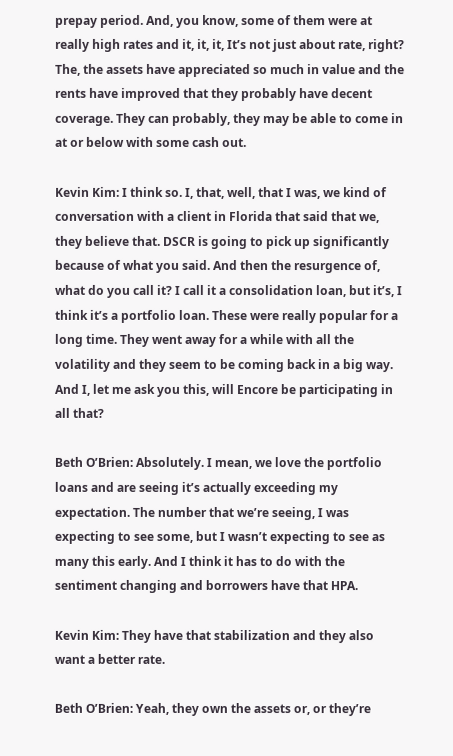prepay period. And, you know, some of them were at really high rates and it, it, it, It’s not just about rate, right? The, the assets have appreciated so much in value and the rents have improved that they probably have decent coverage. They can probably, they may be able to come in at or below with some cash out.

Kevin Kim: I think so. I, that, well, that I was, we kind of conversation with a client in Florida that said that we, they believe that. DSCR is going to pick up significantly because of what you said. And then the resurgence of, what do you call it? I call it a consolidation loan, but it’s, I think it’s a portfolio loan. These were really popular for a long time. They went away for a while with all the volatility and they seem to be coming back in a big way. And I, let me ask you this, will Encore be participating in all that?

Beth O’Brien: Absolutely. I mean, we love the portfolio loans and are seeing it’s actually exceeding my expectation. The number that we’re seeing, I was expecting to see some, but I wasn’t expecting to see as many this early. And I think it has to do with the sentiment changing and borrowers have that HPA.

Kevin Kim: They have that stabilization and they also want a better rate.

Beth O’Brien: Yeah, they own the assets or, or they’re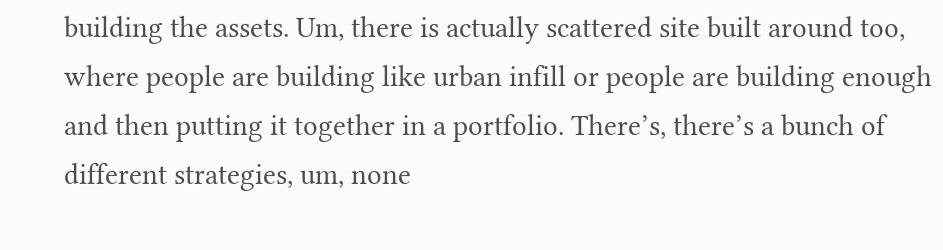building the assets. Um, there is actually scattered site built around too, where people are building like urban infill or people are building enough and then putting it together in a portfolio. There’s, there’s a bunch of different strategies, um, none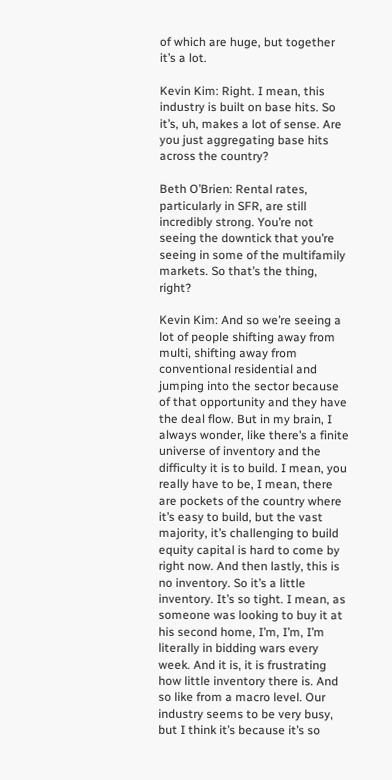of which are huge, but together it’s a lot.

Kevin Kim: Right. I mean, this industry is built on base hits. So it’s, uh, makes a lot of sense. Are you just aggregating base hits across the country?

Beth O’Brien: Rental rates, particularly in SFR, are still incredibly strong. You’re not seeing the downtick that you’re seeing in some of the multifamily markets. So that’s the thing, right?

Kevin Kim: And so we’re seeing a lot of people shifting away from multi, shifting away from conventional residential and jumping into the sector because of that opportunity and they have the deal flow. But in my brain, I always wonder, like there’s a finite universe of inventory and the difficulty it is to build. I mean, you really have to be, I mean, there are pockets of the country where it’s easy to build, but the vast majority, it’s challenging to build equity capital is hard to come by right now. And then lastly, this is no inventory. So it’s a little inventory. It’s so tight. I mean, as someone was looking to buy it at his second home, I’m, I’m, I’m literally in bidding wars every week. And it is, it is frustrating how little inventory there is. And so like from a macro level. Our industry seems to be very busy, but I think it’s because it’s so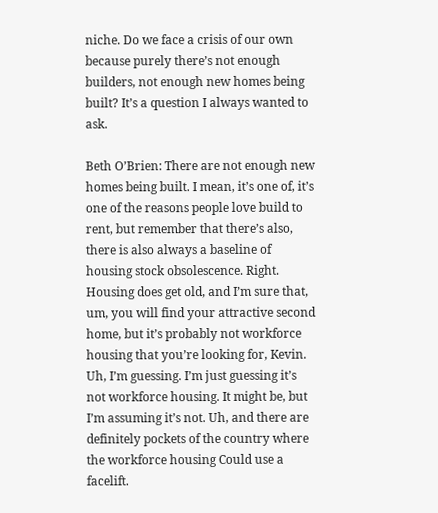niche. Do we face a crisis of our own because purely there’s not enough builders, not enough new homes being built? It’s a question I always wanted to ask.

Beth O’Brien: There are not enough new homes being built. I mean, it’s one of, it’s one of the reasons people love build to rent, but remember that there’s also, there is also always a baseline of housing stock obsolescence. Right. Housing does get old, and I’m sure that, um, you will find your attractive second home, but it’s probably not workforce housing that you’re looking for, Kevin. Uh, I’m guessing. I’m just guessing it’s not workforce housing. It might be, but I’m assuming it’s not. Uh, and there are definitely pockets of the country where the workforce housing Could use a facelift.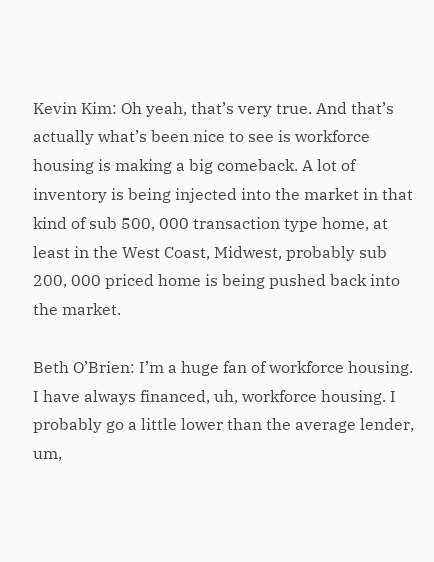Kevin Kim: Oh yeah, that’s very true. And that’s actually what’s been nice to see is workforce housing is making a big comeback. A lot of inventory is being injected into the market in that kind of sub 500, 000 transaction type home, at least in the West Coast, Midwest, probably sub 200, 000 priced home is being pushed back into the market.

Beth O’Brien: I’m a huge fan of workforce housing. I have always financed, uh, workforce housing. I probably go a little lower than the average lender, um,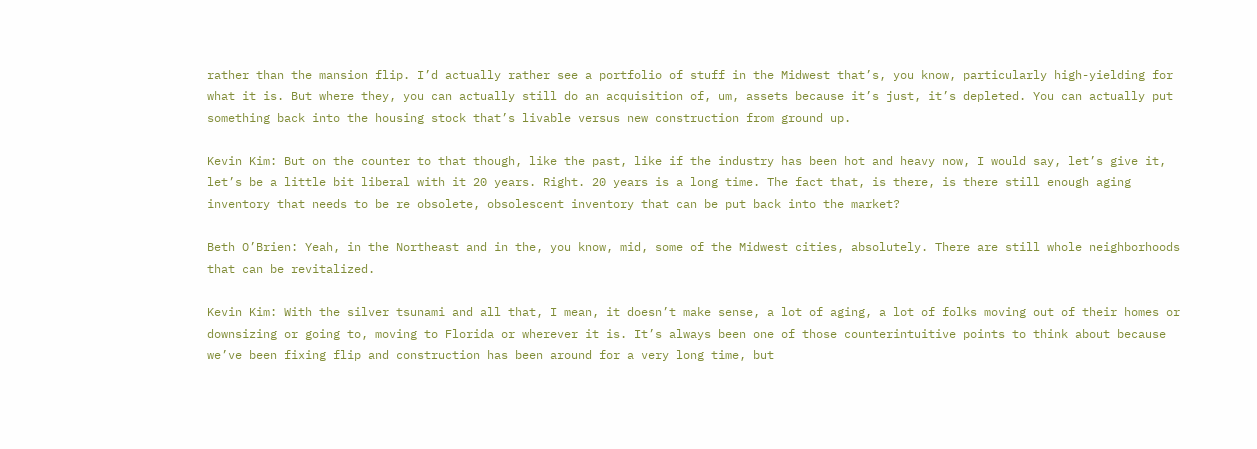rather than the mansion flip. I’d actually rather see a portfolio of stuff in the Midwest that’s, you know, particularly high-yielding for what it is. But where they, you can actually still do an acquisition of, um, assets because it’s just, it’s depleted. You can actually put something back into the housing stock that’s livable versus new construction from ground up.

Kevin Kim: But on the counter to that though, like the past, like if the industry has been hot and heavy now, I would say, let’s give it, let’s be a little bit liberal with it 20 years. Right. 20 years is a long time. The fact that, is there, is there still enough aging inventory that needs to be re obsolete, obsolescent inventory that can be put back into the market?

Beth O’Brien: Yeah, in the Northeast and in the, you know, mid, some of the Midwest cities, absolutely. There are still whole neighborhoods that can be revitalized.

Kevin Kim: With the silver tsunami and all that, I mean, it doesn’t make sense, a lot of aging, a lot of folks moving out of their homes or downsizing or going to, moving to Florida or wherever it is. It’s always been one of those counterintuitive points to think about because we’ve been fixing flip and construction has been around for a very long time, but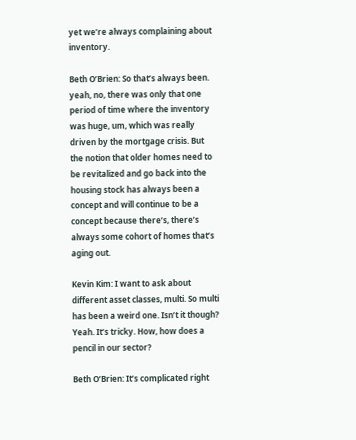yet we’re always complaining about inventory.

Beth O’Brien: So that’s always been. yeah, no, there was only that one period of time where the inventory was huge, um, which was really driven by the mortgage crisis. But the notion that older homes need to be revitalized and go back into the housing stock has always been a concept and will continue to be a concept because there’s, there’s always some cohort of homes that’s aging out.

Kevin Kim: I want to ask about different asset classes, multi. So multi has been a weird one. Isn’t it though? Yeah. It’s tricky. How, how does a pencil in our sector?

Beth O’Brien: It’s complicated right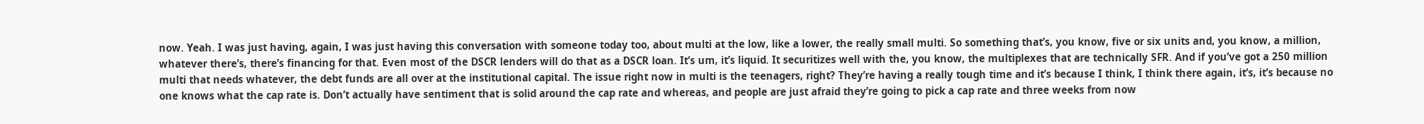now. Yeah. I was just having, again, I was just having this conversation with someone today too, about multi at the low, like a lower, the really small multi. So something that’s, you know, five or six units and, you know, a million, whatever there’s, there’s financing for that. Even most of the DSCR lenders will do that as a DSCR loan. It’s um, it’s liquid. It securitizes well with the, you know, the multiplexes that are technically SFR. And if you’ve got a 250 million multi that needs whatever, the debt funds are all over at the institutional capital. The issue right now in multi is the teenagers, right? They’re having a really tough time and it’s because I think, I think there again, it’s, it’s because no one knows what the cap rate is. Don’t actually have sentiment that is solid around the cap rate and whereas, and people are just afraid they’re going to pick a cap rate and three weeks from now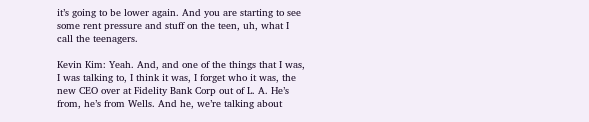it’s going to be lower again. And you are starting to see some rent pressure and stuff on the teen, uh, what I call the teenagers.

Kevin Kim: Yeah. And, and one of the things that I was, I was talking to, I think it was, I forget who it was, the new CEO over at Fidelity Bank Corp out of L. A. He’s from, he’s from Wells. And he, we’re talking about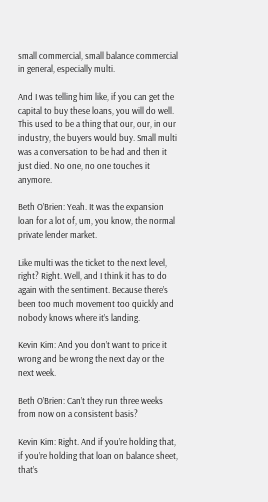small commercial, small balance commercial in general, especially multi.

And I was telling him like, if you can get the capital to buy these loans, you will do well. This used to be a thing that our, our, in our industry, the buyers would buy. Small multi was a conversation to be had and then it just died. No one, no one touches it anymore.

Beth O’Brien: Yeah. It was the expansion loan for a lot of, um, you know, the normal private lender market.

Like multi was the ticket to the next level, right? Right. Well, and I think it has to do again with the sentiment. Because there’s been too much movement too quickly and nobody knows where it’s landing.

Kevin Kim: And you don’t want to price it wrong and be wrong the next day or the next week.

Beth O’Brien: Can’t they run three weeks from now on a consistent basis?

Kevin Kim: Right. And if you’re holding that, if you’re holding that loan on balance sheet, that’s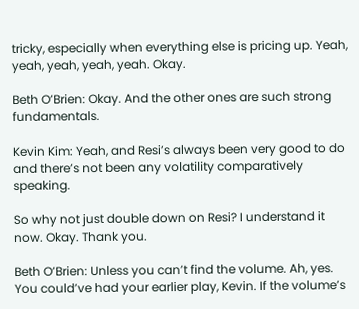tricky, especially when everything else is pricing up. Yeah, yeah, yeah, yeah, yeah. Okay.

Beth O’Brien: Okay. And the other ones are such strong fundamentals.

Kevin Kim: Yeah, and Resi’s always been very good to do and there’s not been any volatility comparatively speaking.

So why not just double down on Resi? I understand it now. Okay. Thank you.

Beth O’Brien: Unless you can’t find the volume. Ah, yes. You could’ve had your earlier play, Kevin. If the volume’s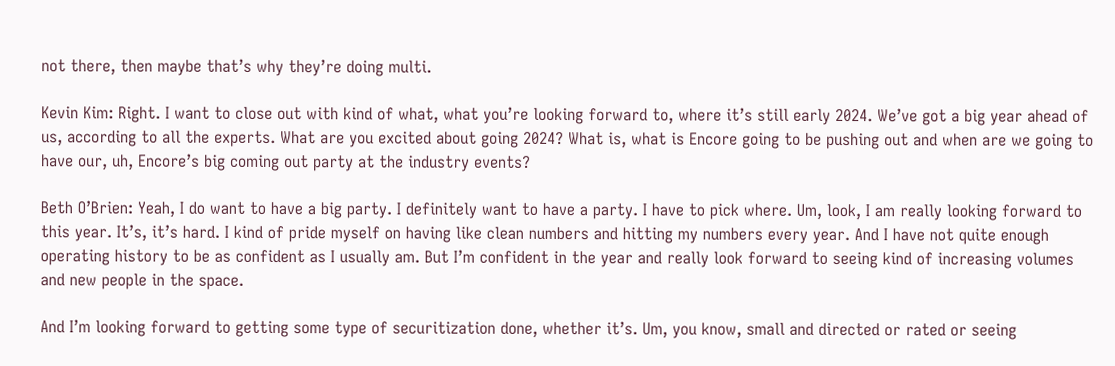not there, then maybe that’s why they’re doing multi.

Kevin Kim: Right. I want to close out with kind of what, what you’re looking forward to, where it’s still early 2024. We’ve got a big year ahead of us, according to all the experts. What are you excited about going 2024? What is, what is Encore going to be pushing out and when are we going to have our, uh, Encore’s big coming out party at the industry events?

Beth O’Brien: Yeah, I do want to have a big party. I definitely want to have a party. I have to pick where. Um, look, I am really looking forward to this year. It’s, it’s hard. I kind of pride myself on having like clean numbers and hitting my numbers every year. And I have not quite enough operating history to be as confident as I usually am. But I’m confident in the year and really look forward to seeing kind of increasing volumes and new people in the space.

And I’m looking forward to getting some type of securitization done, whether it’s. Um, you know, small and directed or rated or seeing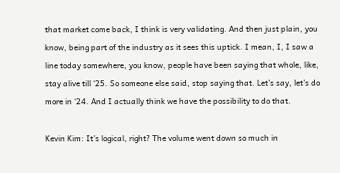that market come back, I think is very validating. And then just plain, you know, being part of the industry as it sees this uptick. I mean, I, I saw a line today somewhere, you know, people have been saying that whole, like, stay alive till ‘25. So someone else said, stop saying that. Let’s say, let’s do more in ‘24. And I actually think we have the possibility to do that.

Kevin Kim: It’s logical, right? The volume went down so much in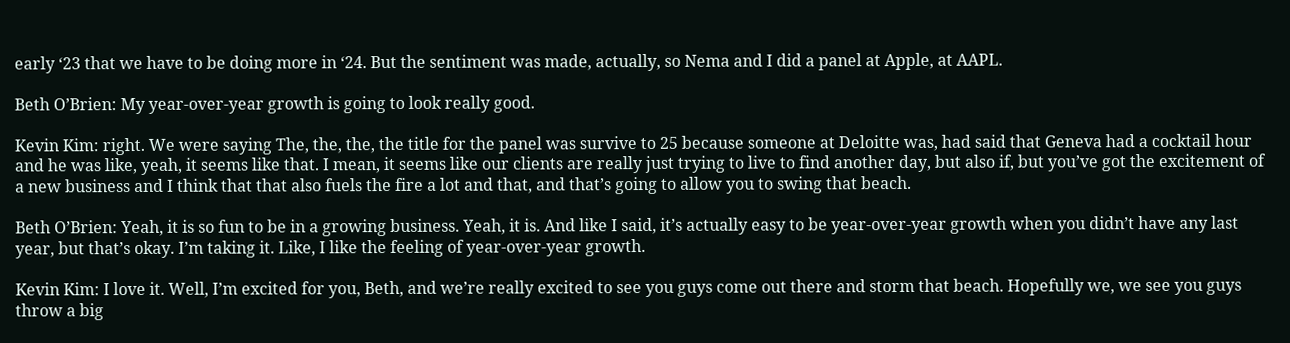early ‘23 that we have to be doing more in ‘24. But the sentiment was made, actually, so Nema and I did a panel at Apple, at AAPL.

Beth O’Brien: My year-over-year growth is going to look really good.

Kevin Kim: right. We were saying The, the, the, the title for the panel was survive to 25 because someone at Deloitte was, had said that Geneva had a cocktail hour and he was like, yeah, it seems like that. I mean, it seems like our clients are really just trying to live to find another day, but also if, but you’ve got the excitement of a new business and I think that that also fuels the fire a lot and that, and that’s going to allow you to swing that beach.

Beth O’Brien: Yeah, it is so fun to be in a growing business. Yeah, it is. And like I said, it’s actually easy to be year-over-year growth when you didn’t have any last year, but that’s okay. I’m taking it. Like, I like the feeling of year-over-year growth.

Kevin Kim: I love it. Well, I’m excited for you, Beth, and we’re really excited to see you guys come out there and storm that beach. Hopefully we, we see you guys throw a big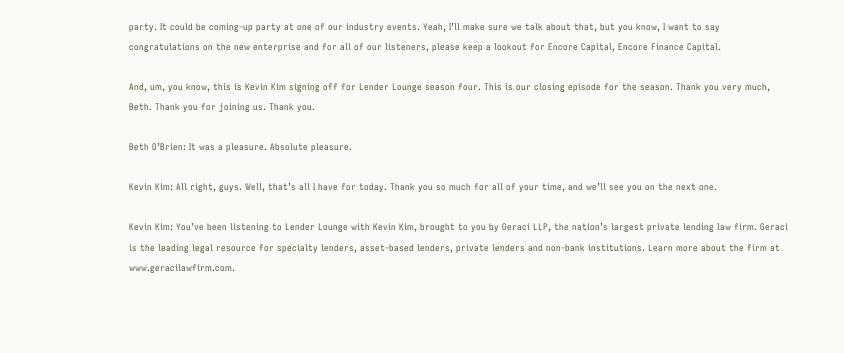party. It could be coming-up party at one of our industry events. Yeah, I’ll make sure we talk about that, but you know, I want to say congratulations on the new enterprise and for all of our listeners, please keep a lookout for Encore Capital, Encore Finance Capital.

And, um, you know, this is Kevin Kim signing off for Lender Lounge season four. This is our closing episode for the season. Thank you very much, Beth. Thank you for joining us. Thank you.

Beth O’Brien: It was a pleasure. Absolute pleasure.

Kevin Kim: All right, guys. Well, that’s all I have for today. Thank you so much for all of your time, and we’ll see you on the next one.

Kevin Kim: You’ve been listening to Lender Lounge with Kevin Kim, brought to you by Geraci LLP, the nation’s largest private lending law firm. Geraci is the leading legal resource for specialty lenders, asset-based lenders, private lenders and non-bank institutions. Learn more about the firm at www.geracilawfirm.com.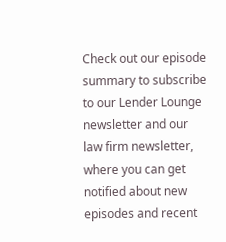Check out our episode summary to subscribe to our Lender Lounge newsletter and our law firm newsletter, where you can get notified about new episodes and recent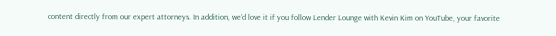content directly from our expert attorneys. In addition, we’d love it if you follow Lender Lounge with Kevin Kim on YouTube, your favorite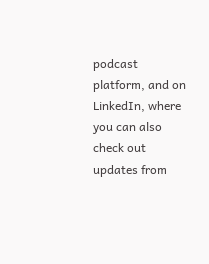podcast platform, and on LinkedIn, where you can also check out updates from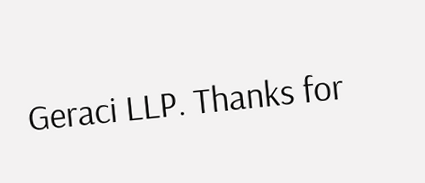Geraci LLP. Thanks for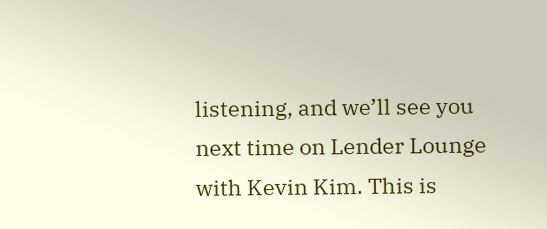listening, and we’ll see you next time on Lender Lounge with Kevin Kim. This is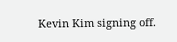Kevin Kim signing off.